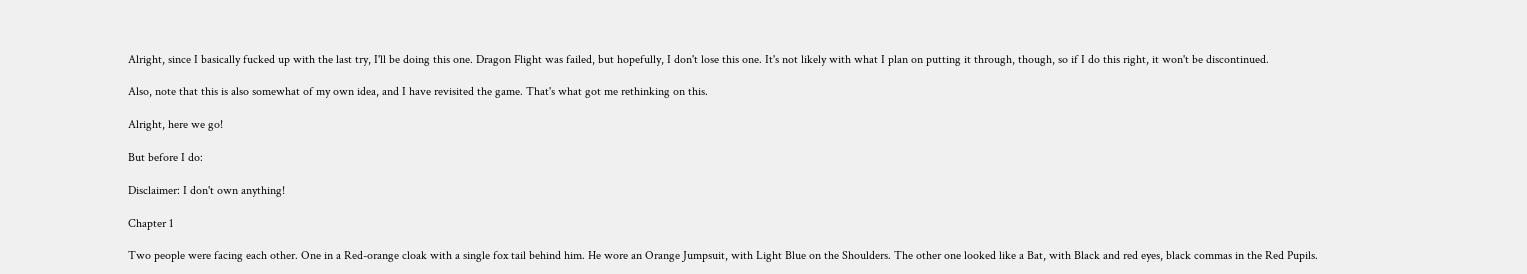Alright, since I basically fucked up with the last try, I'll be doing this one. Dragon Flight was failed, but hopefully, I don't lose this one. It's not likely with what I plan on putting it through, though, so if I do this right, it won't be discontinued.

Also, note that this is also somewhat of my own idea, and I have revisited the game. That's what got me rethinking on this.

Alright, here we go!

But before I do:

Disclaimer: I don't own anything!

Chapter 1

Two people were facing each other. One in a Red-orange cloak with a single fox tail behind him. He wore an Orange Jumpsuit, with Light Blue on the Shoulders. The other one looked like a Bat, with Black and red eyes, black commas in the Red Pupils.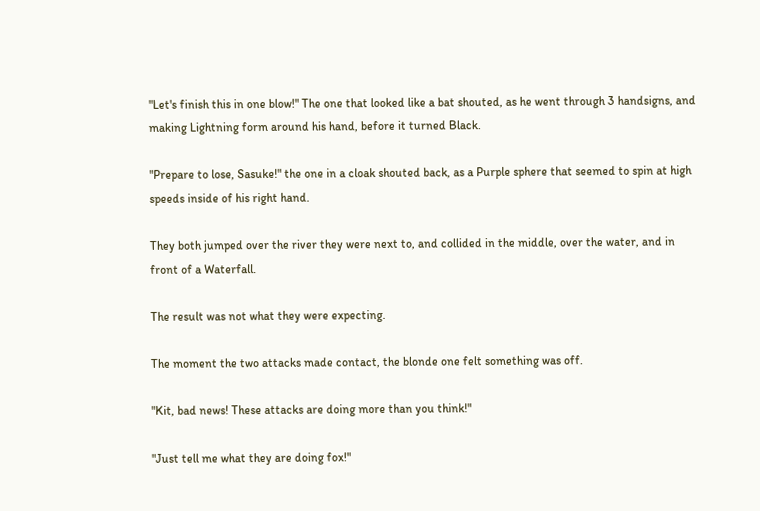"Let's finish this in one blow!" The one that looked like a bat shouted, as he went through 3 handsigns, and making Lightning form around his hand, before it turned Black.

"Prepare to lose, Sasuke!" the one in a cloak shouted back, as a Purple sphere that seemed to spin at high speeds inside of his right hand.

They both jumped over the river they were next to, and collided in the middle, over the water, and in front of a Waterfall.

The result was not what they were expecting.

The moment the two attacks made contact, the blonde one felt something was off.

"Kit, bad news! These attacks are doing more than you think!"

"Just tell me what they are doing fox!"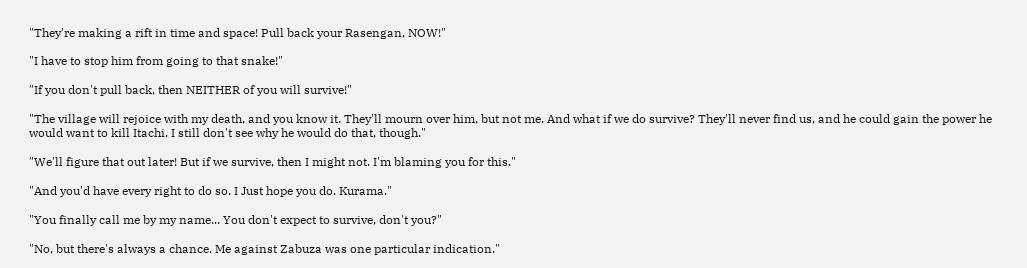"They're making a rift in time and space! Pull back your Rasengan, NOW!"

"I have to stop him from going to that snake!"

"If you don't pull back, then NEITHER of you will survive!"

"The village will rejoice with my death, and you know it. They'll mourn over him, but not me. And what if we do survive? They'll never find us, and he could gain the power he would want to kill Itachi. I still don't see why he would do that, though."

"We'll figure that out later! But if we survive, then I might not. I'm blaming you for this."

"And you'd have every right to do so. I Just hope you do. Kurama."

"You finally call me by my name... You don't expect to survive, don't you?"

"No, but there's always a chance. Me against Zabuza was one particular indication."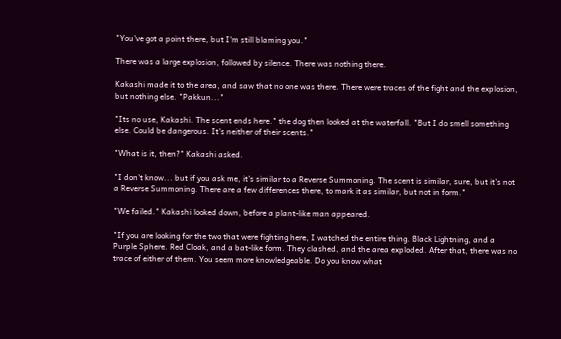"You've got a point there, but I'm still blaming you."

There was a large explosion, followed by silence. There was nothing there.

Kakashi made it to the area, and saw that no one was there. There were traces of the fight and the explosion, but nothing else. "Pakkun..."

"Its no use, Kakashi. The scent ends here." the dog then looked at the waterfall. "But I do smell something else. Could be dangerous. It's neither of their scents."

"What is it, then?" Kakashi asked.

"I don't know... but if you ask me, it's similar to a Reverse Summoning. The scent is similar, sure, but it's not a Reverse Summoning. There are a few differences there, to mark it as similar, but not in form."

"We failed." Kakashi looked down, before a plant-like man appeared.

"If you are looking for the two that were fighting here, I watched the entire thing. Black Lightning, and a Purple Sphere. Red Cloak, and a bat-like form. They clashed, and the area exploded. After that, there was no trace of either of them. You seem more knowledgeable. Do you know what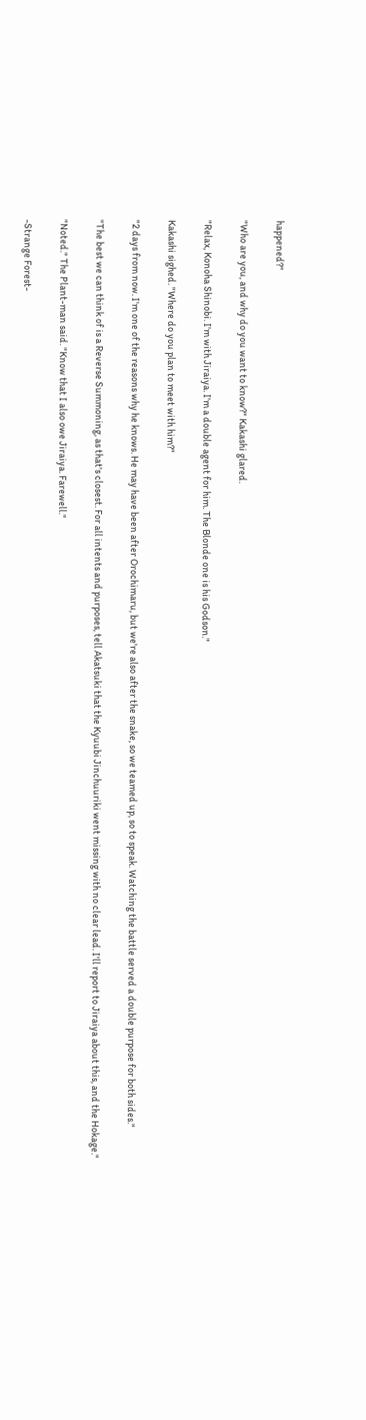happened?"

"Who are you, and why do you want to know?" Kakashi glared.

"Relax, Konoha Shinobi. I'm with Jiraiya. I'm a double agent for him. The Blonde one is his Godson."

Kakashi sighed. "Where do you plan to meet with him?"

"2 days from now. I'm one of the reasons why he knows. He may have been after Orochimaru, but we're also after the snake, so we teamed up, so to speak. Watching the battle served a double purpose for both sides."

"The best we can think of is a Reverse Summoning, as that's closest. For all intents and purposes, tell Akatsuki that the Kyuubi Jinchuuriki went missing with no clear lead. I'll report to Jiraiya about this, and the Hokage."

"Noted." The Plant-man said. "Know that I also owe Jiraiya. Farewell."

-Strange Forest-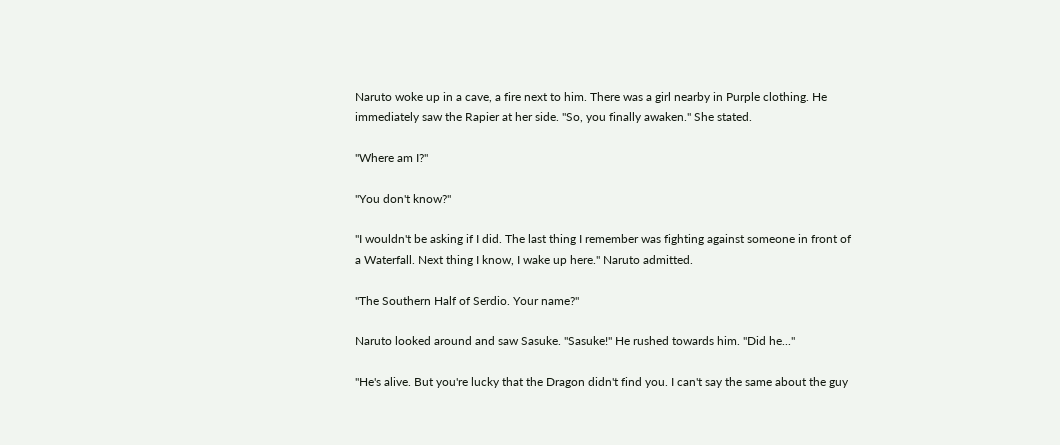Naruto woke up in a cave, a fire next to him. There was a girl nearby in Purple clothing. He immediately saw the Rapier at her side. "So, you finally awaken." She stated.

"Where am I?"

"You don't know?"

"I wouldn't be asking if I did. The last thing I remember was fighting against someone in front of a Waterfall. Next thing I know, I wake up here." Naruto admitted.

"The Southern Half of Serdio. Your name?"

Naruto looked around and saw Sasuke. "Sasuke!" He rushed towards him. "Did he..."

"He's alive. But you're lucky that the Dragon didn't find you. I can't say the same about the guy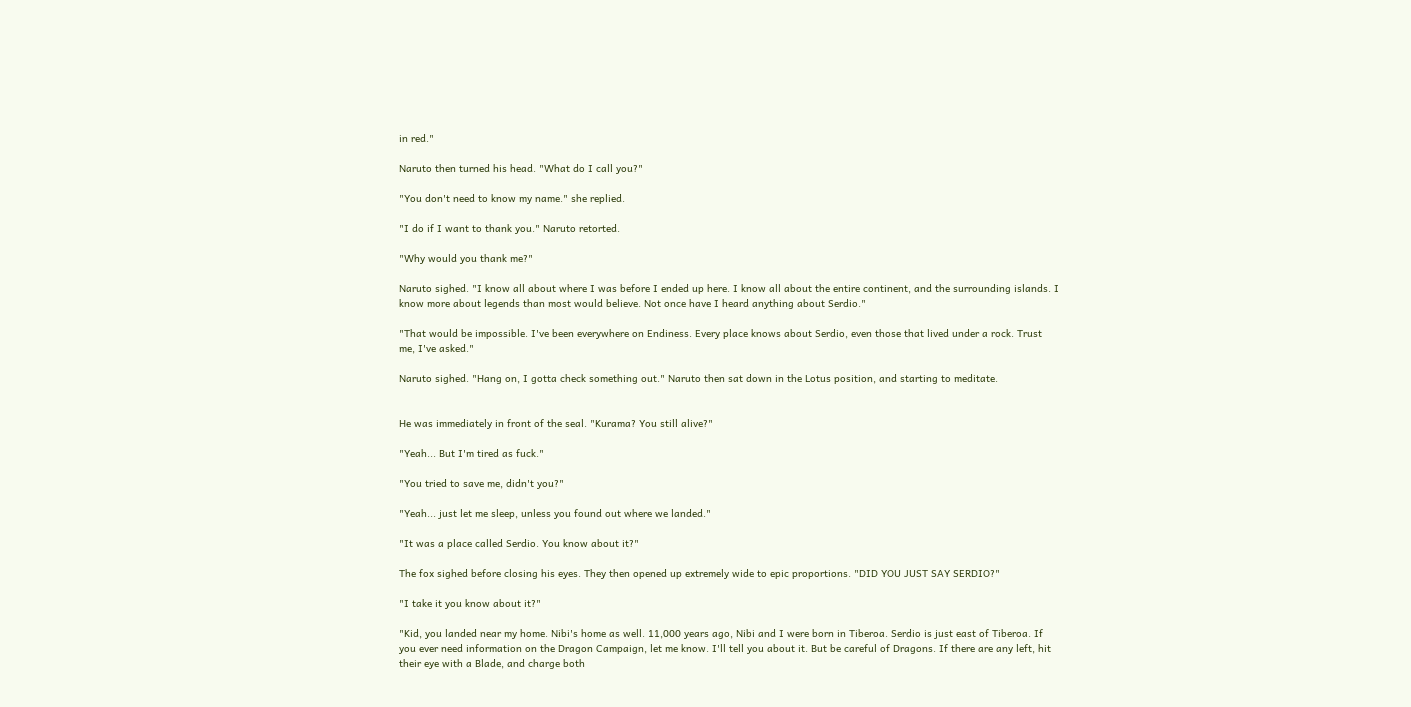in red."

Naruto then turned his head. "What do I call you?"

"You don't need to know my name." she replied.

"I do if I want to thank you." Naruto retorted.

"Why would you thank me?"

Naruto sighed. "I know all about where I was before I ended up here. I know all about the entire continent, and the surrounding islands. I know more about legends than most would believe. Not once have I heard anything about Serdio."

"That would be impossible. I've been everywhere on Endiness. Every place knows about Serdio, even those that lived under a rock. Trust me, I've asked."

Naruto sighed. "Hang on, I gotta check something out." Naruto then sat down in the Lotus position, and starting to meditate.


He was immediately in front of the seal. "Kurama? You still alive?"

"Yeah... But I'm tired as fuck."

"You tried to save me, didn't you?"

"Yeah... just let me sleep, unless you found out where we landed."

"It was a place called Serdio. You know about it?"

The fox sighed before closing his eyes. They then opened up extremely wide to epic proportions. "DID YOU JUST SAY SERDIO?"

"I take it you know about it?"

"Kid, you landed near my home. Nibi's home as well. 11,000 years ago, Nibi and I were born in Tiberoa. Serdio is just east of Tiberoa. If you ever need information on the Dragon Campaign, let me know. I'll tell you about it. But be careful of Dragons. If there are any left, hit their eye with a Blade, and charge both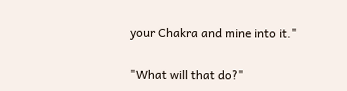your Chakra and mine into it."

"What will that do?"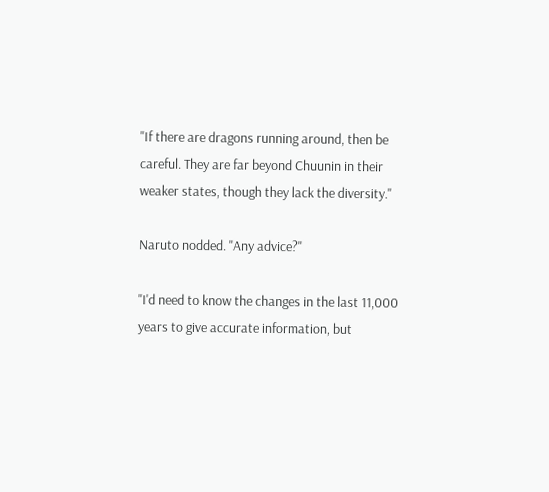"If there are dragons running around, then be careful. They are far beyond Chuunin in their weaker states, though they lack the diversity."

Naruto nodded. "Any advice?"

"I'd need to know the changes in the last 11,000 years to give accurate information, but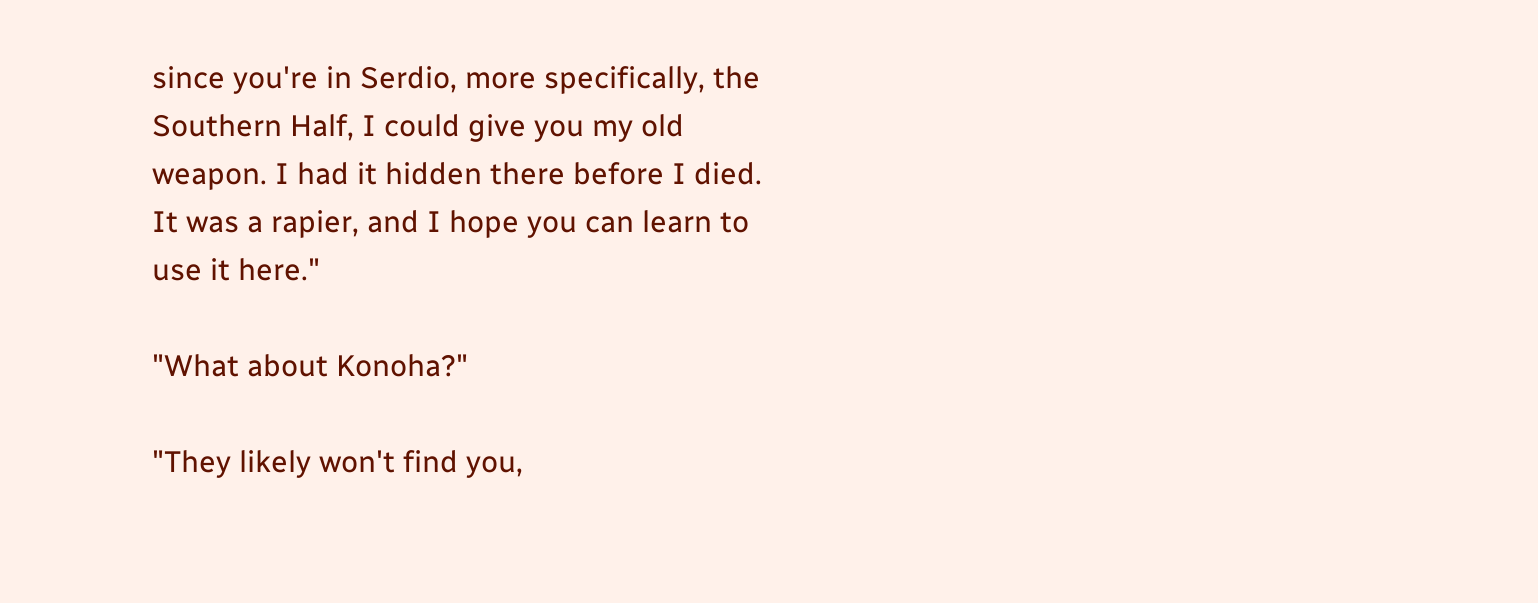since you're in Serdio, more specifically, the Southern Half, I could give you my old weapon. I had it hidden there before I died. It was a rapier, and I hope you can learn to use it here."

"What about Konoha?"

"They likely won't find you,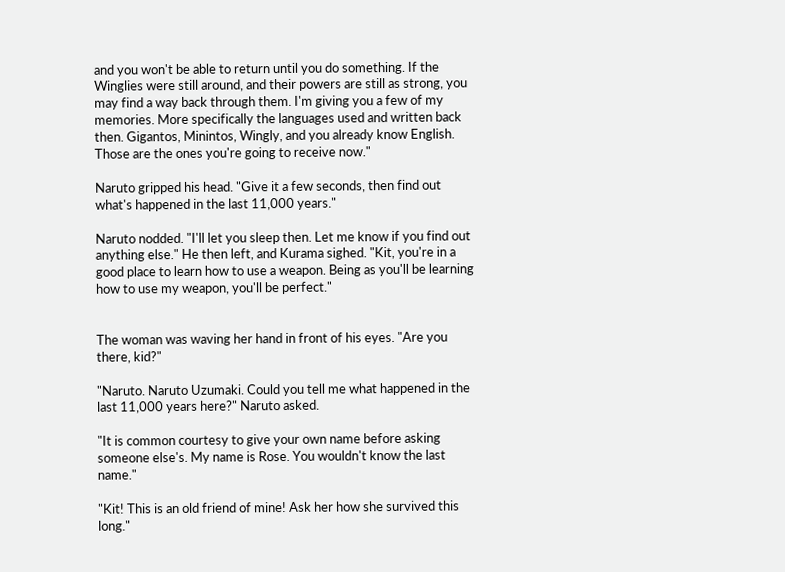and you won't be able to return until you do something. If the Winglies were still around, and their powers are still as strong, you may find a way back through them. I'm giving you a few of my memories. More specifically the languages used and written back then. Gigantos, Minintos, Wingly, and you already know English. Those are the ones you're going to receive now."

Naruto gripped his head. "Give it a few seconds, then find out what's happened in the last 11,000 years."

Naruto nodded. "I'll let you sleep then. Let me know if you find out anything else." He then left, and Kurama sighed. "Kit, you're in a good place to learn how to use a weapon. Being as you'll be learning how to use my weapon, you'll be perfect."


The woman was waving her hand in front of his eyes. "Are you there, kid?"

"Naruto. Naruto Uzumaki. Could you tell me what happened in the last 11,000 years here?" Naruto asked.

"It is common courtesy to give your own name before asking someone else's. My name is Rose. You wouldn't know the last name."

"Kit! This is an old friend of mine! Ask her how she survived this long."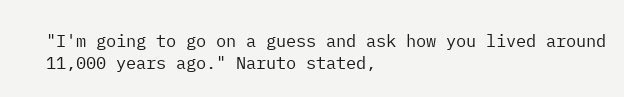"I'm going to go on a guess and ask how you lived around 11,000 years ago." Naruto stated,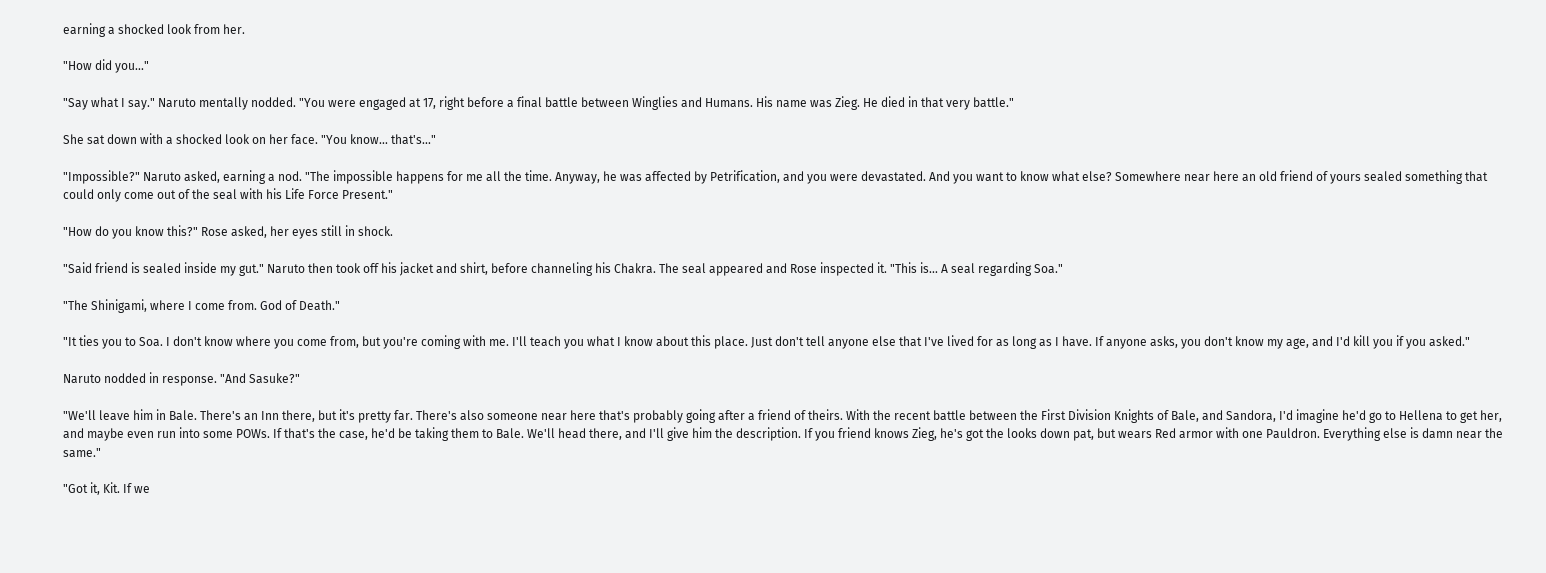earning a shocked look from her.

"How did you..."

"Say what I say." Naruto mentally nodded. "You were engaged at 17, right before a final battle between Winglies and Humans. His name was Zieg. He died in that very battle."

She sat down with a shocked look on her face. "You know... that's..."

"Impossible?" Naruto asked, earning a nod. "The impossible happens for me all the time. Anyway, he was affected by Petrification, and you were devastated. And you want to know what else? Somewhere near here an old friend of yours sealed something that could only come out of the seal with his Life Force Present."

"How do you know this?" Rose asked, her eyes still in shock.

"Said friend is sealed inside my gut." Naruto then took off his jacket and shirt, before channeling his Chakra. The seal appeared and Rose inspected it. "This is... A seal regarding Soa."

"The Shinigami, where I come from. God of Death."

"It ties you to Soa. I don't know where you come from, but you're coming with me. I'll teach you what I know about this place. Just don't tell anyone else that I've lived for as long as I have. If anyone asks, you don't know my age, and I'd kill you if you asked."

Naruto nodded in response. "And Sasuke?"

"We'll leave him in Bale. There's an Inn there, but it's pretty far. There's also someone near here that's probably going after a friend of theirs. With the recent battle between the First Division Knights of Bale, and Sandora, I'd imagine he'd go to Hellena to get her, and maybe even run into some POWs. If that's the case, he'd be taking them to Bale. We'll head there, and I'll give him the description. If you friend knows Zieg, he's got the looks down pat, but wears Red armor with one Pauldron. Everything else is damn near the same."

"Got it, Kit. If we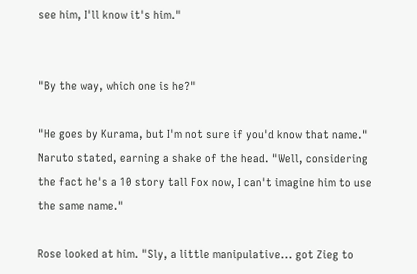see him, I'll know it's him."


"By the way, which one is he?"

"He goes by Kurama, but I'm not sure if you'd know that name." Naruto stated, earning a shake of the head. "Well, considering the fact he's a 10 story tall Fox now, I can't imagine him to use the same name."

Rose looked at him. "Sly, a little manipulative... got Zieg to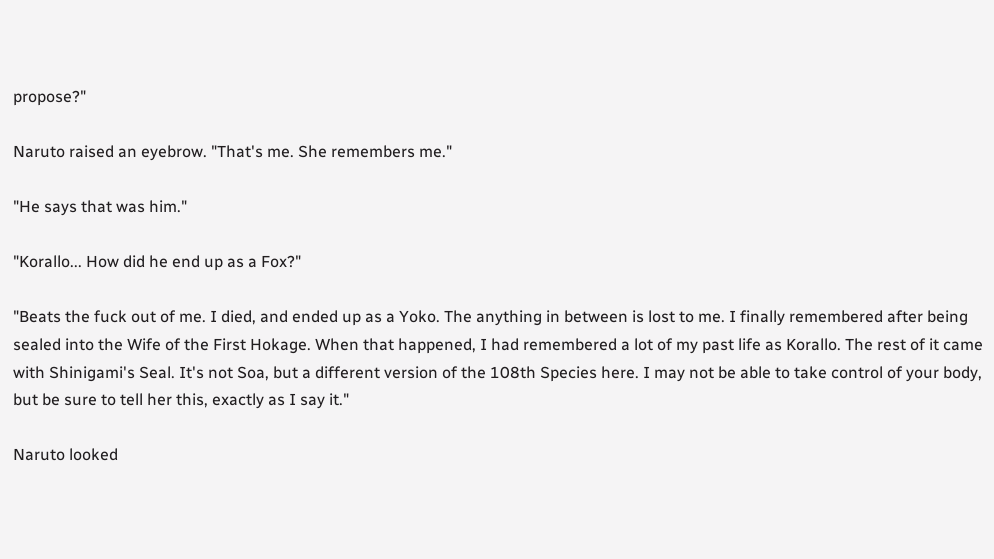propose?"

Naruto raised an eyebrow. "That's me. She remembers me."

"He says that was him."

"Korallo... How did he end up as a Fox?"

"Beats the fuck out of me. I died, and ended up as a Yoko. The anything in between is lost to me. I finally remembered after being sealed into the Wife of the First Hokage. When that happened, I had remembered a lot of my past life as Korallo. The rest of it came with Shinigami's Seal. It's not Soa, but a different version of the 108th Species here. I may not be able to take control of your body, but be sure to tell her this, exactly as I say it."

Naruto looked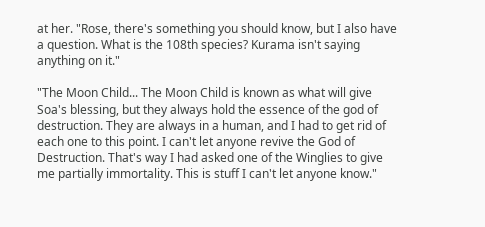at her. "Rose, there's something you should know, but I also have a question. What is the 108th species? Kurama isn't saying anything on it."

"The Moon Child... The Moon Child is known as what will give Soa's blessing, but they always hold the essence of the god of destruction. They are always in a human, and I had to get rid of each one to this point. I can't let anyone revive the God of Destruction. That's way I had asked one of the Winglies to give me partially immortality. This is stuff I can't let anyone know."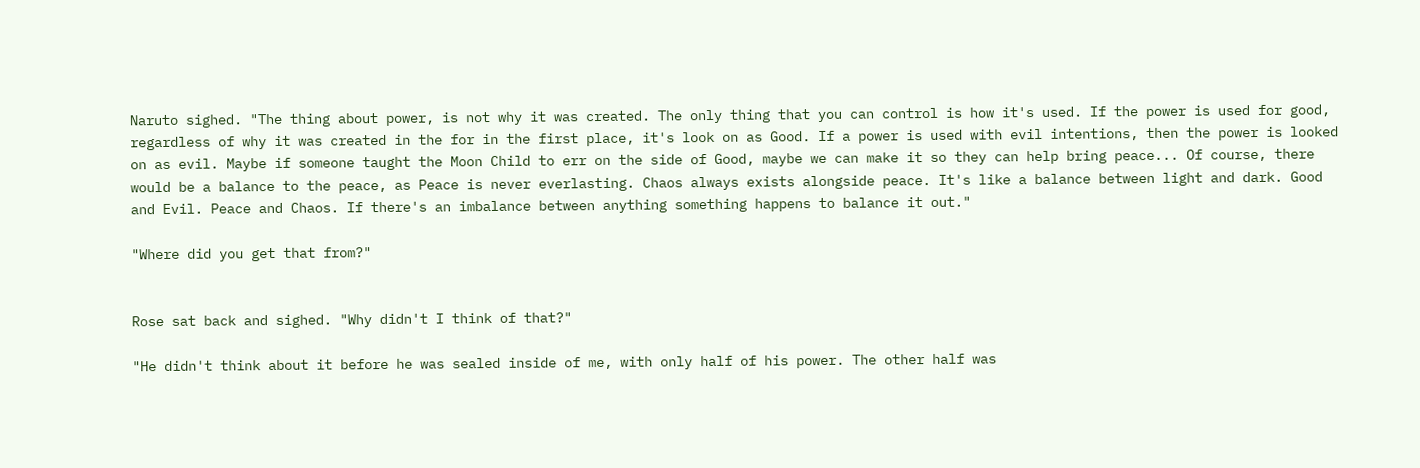Naruto sighed. "The thing about power, is not why it was created. The only thing that you can control is how it's used. If the power is used for good, regardless of why it was created in the for in the first place, it's look on as Good. If a power is used with evil intentions, then the power is looked on as evil. Maybe if someone taught the Moon Child to err on the side of Good, maybe we can make it so they can help bring peace... Of course, there would be a balance to the peace, as Peace is never everlasting. Chaos always exists alongside peace. It's like a balance between light and dark. Good and Evil. Peace and Chaos. If there's an imbalance between anything something happens to balance it out."

"Where did you get that from?"


Rose sat back and sighed. "Why didn't I think of that?"

"He didn't think about it before he was sealed inside of me, with only half of his power. The other half was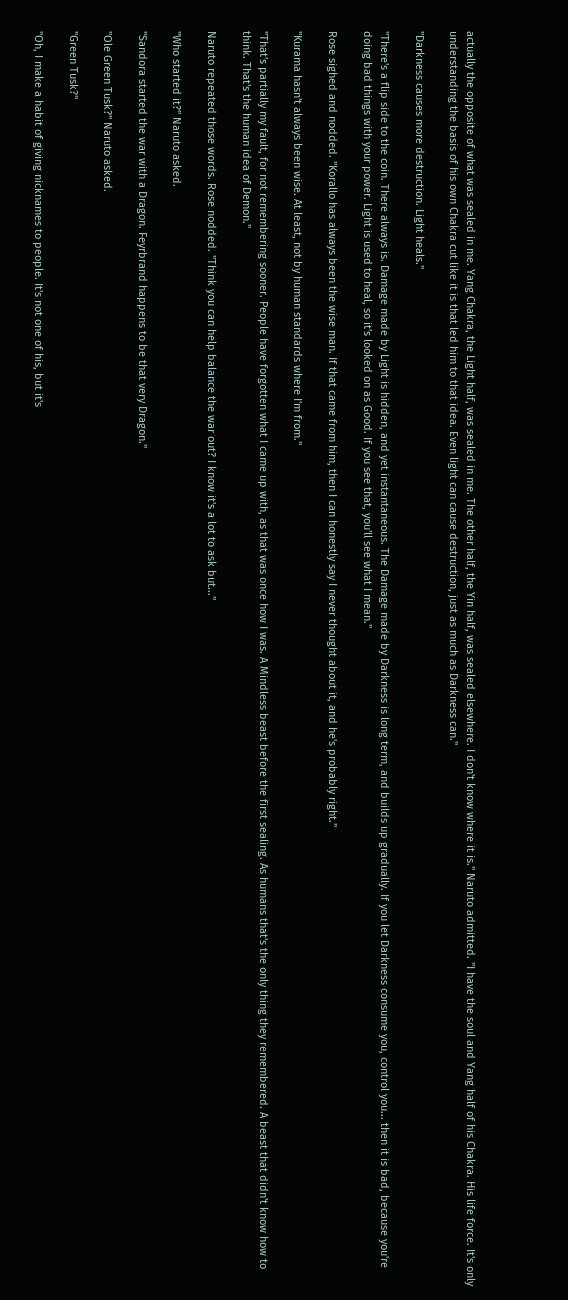actually the opposite of what was sealed in me. Yang Chakra, the Light half, was sealed in me. The other half, the Yin half, was sealed elsewhere. I don't know where it is." Naruto admitted. "I have the soul and Yang half of his Chakra. His life force. It's only understanding the basis of his own Chakra cut like it is that led him to that idea. Even light can cause destruction, just as much as Darkness can."

"Darkness causes more destruction. Light heals."

"There's a flip side to the coin. There always is. Damage made by Light is hidden, and yet instantaneous. The Damage made by Darkness is long term, and builds up gradually. If you let Darkness consume you, control you... then it is bad, because you're doing bad things with your power. Light is used to heal, so it's looked on as Good. If you see that, you'll see what I mean."

Rose sighed and nodded. "Korallo has always been the wise man. If that came from him, then I can honestly say I never thought about it, and he's probably right."

"Kurama hasn't always been wise. At least, not by human standards where I'm from."

"That's partially my fault, for not remembering sooner. People have forgotten what I came up with, as that was once how I was. A Mindless beast before the first sealing. As humans that's the only thing they remembered. A beast that didn't know how to think. That's the human idea of Demon."

Naruto repeated those words. Rose nodded. "Think you can help balance the war out? I know it's a lot to ask but..."

"Who started it?" Naruto asked.

"Sandora started the war with a Dragon. Feyrbrand happens to be that very Dragon."

"Ole Green Tusk?" Naruto asked.

"Green Tusk?"

"Oh, I make a habit of giving nicknames to people. It's not one of his, but it's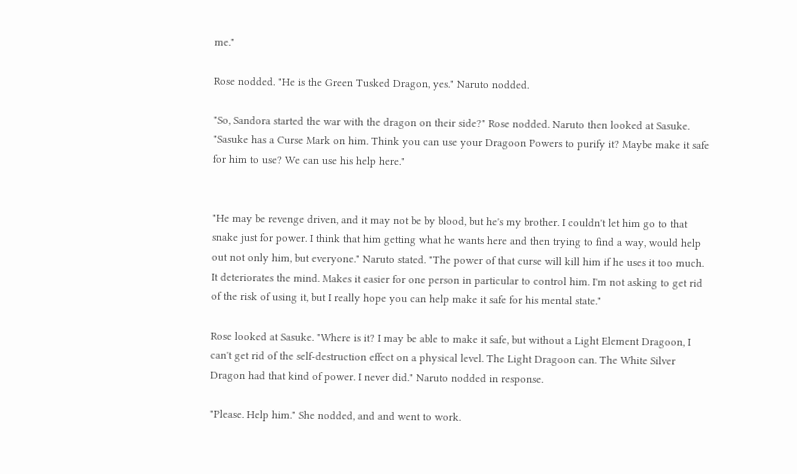me."

Rose nodded. "He is the Green Tusked Dragon, yes." Naruto nodded.

"So, Sandora started the war with the dragon on their side?" Rose nodded. Naruto then looked at Sasuke. "Sasuke has a Curse Mark on him. Think you can use your Dragoon Powers to purify it? Maybe make it safe for him to use? We can use his help here."


"He may be revenge driven, and it may not be by blood, but he's my brother. I couldn't let him go to that snake just for power. I think that him getting what he wants here and then trying to find a way, would help out not only him, but everyone." Naruto stated. "The power of that curse will kill him if he uses it too much. It deteriorates the mind. Makes it easier for one person in particular to control him. I'm not asking to get rid of the risk of using it, but I really hope you can help make it safe for his mental state."

Rose looked at Sasuke. "Where is it? I may be able to make it safe, but without a Light Element Dragoon, I can't get rid of the self-destruction effect on a physical level. The Light Dragoon can. The White Silver Dragon had that kind of power. I never did." Naruto nodded in response.

"Please. Help him." She nodded, and and went to work.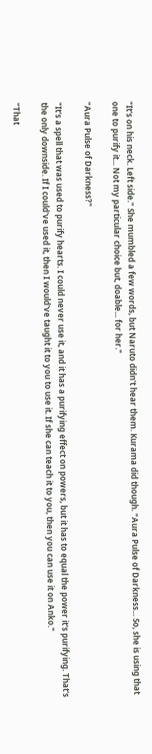"It's on his neck. Left side." She mumbled a few words, but Naruto didn't hear them. Kurama did though. "Aura Pulse of Darkness... So, she is using that one to purify it... Not my particular choice but, doable... for her."

"Aura Pulse of Darkness?"

"It's a spell that was used to purify hearts. I could never use it, and it has a purifying effect on powers, but it has to equal the power it's purifying. That's the only downside. If I could've used it, then I would've taught it to you to use it. If she can teach it to you, then you can use it on Anko."

"That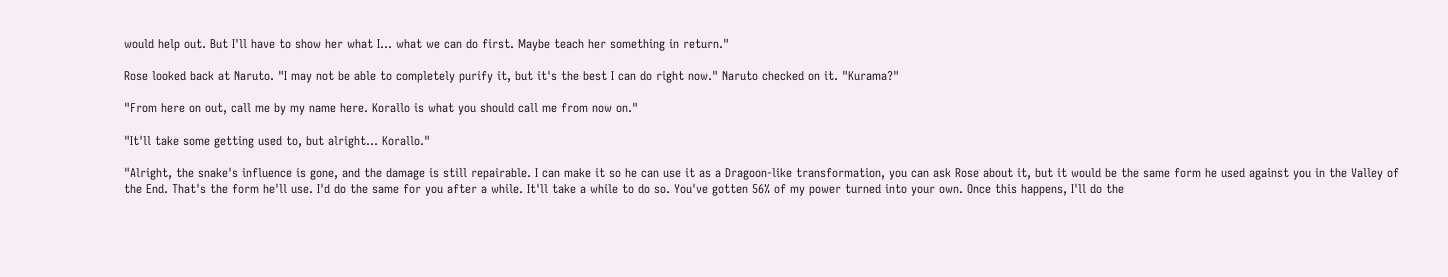would help out. But I'll have to show her what I... what we can do first. Maybe teach her something in return."

Rose looked back at Naruto. "I may not be able to completely purify it, but it's the best I can do right now." Naruto checked on it. "Kurama?"

"From here on out, call me by my name here. Korallo is what you should call me from now on."

"It'll take some getting used to, but alright... Korallo."

"Alright, the snake's influence is gone, and the damage is still repairable. I can make it so he can use it as a Dragoon-like transformation, you can ask Rose about it, but it would be the same form he used against you in the Valley of the End. That's the form he'll use. I'd do the same for you after a while. It'll take a while to do so. You've gotten 56% of my power turned into your own. Once this happens, I'll do the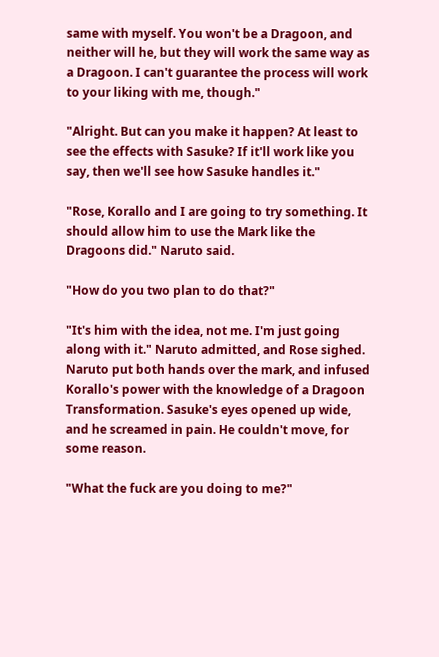same with myself. You won't be a Dragoon, and neither will he, but they will work the same way as a Dragoon. I can't guarantee the process will work to your liking with me, though."

"Alright. But can you make it happen? At least to see the effects with Sasuke? If it'll work like you say, then we'll see how Sasuke handles it."

"Rose, Korallo and I are going to try something. It should allow him to use the Mark like the Dragoons did." Naruto said.

"How do you two plan to do that?"

"It's him with the idea, not me. I'm just going along with it." Naruto admitted, and Rose sighed. Naruto put both hands over the mark, and infused Korallo's power with the knowledge of a Dragoon Transformation. Sasuke's eyes opened up wide, and he screamed in pain. He couldn't move, for some reason.

"What the fuck are you doing to me?"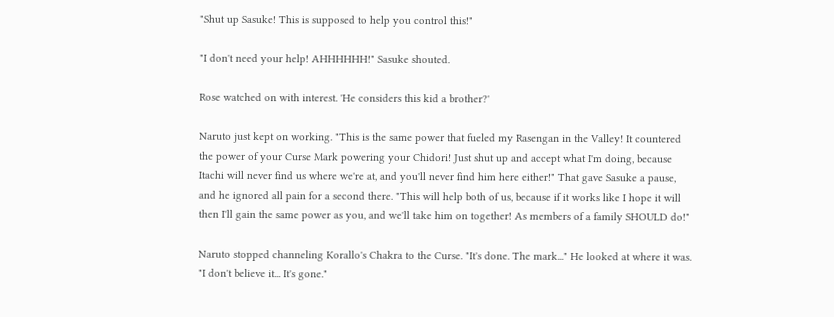"Shut up Sasuke! This is supposed to help you control this!"

"I don't need your help! AHHHHHH!" Sasuke shouted.

Rose watched on with interest. 'He considers this kid a brother?'

Naruto just kept on working. "This is the same power that fueled my Rasengan in the Valley! It countered the power of your Curse Mark powering your Chidori! Just shut up and accept what I'm doing, because Itachi will never find us where we're at, and you'll never find him here either!" That gave Sasuke a pause, and he ignored all pain for a second there. "This will help both of us, because if it works like I hope it will then I'll gain the same power as you, and we'll take him on together! As members of a family SHOULD do!"

Naruto stopped channeling Korallo's Chakra to the Curse. "It's done. The mark..." He looked at where it was. "I don't believe it... It's gone."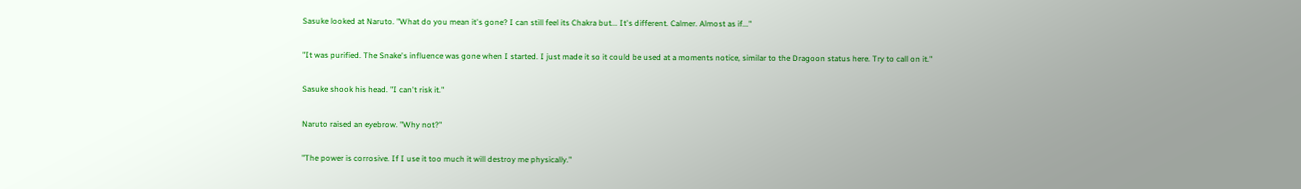Sasuke looked at Naruto. "What do you mean it's gone? I can still feel its Chakra but... It's different. Calmer. Almost as if..."

"It was purified. The Snake's influence was gone when I started. I just made it so it could be used at a moments notice, similar to the Dragoon status here. Try to call on it."

Sasuke shook his head. "I can't risk it."

Naruto raised an eyebrow. "Why not?"

"The power is corrosive. If I use it too much it will destroy me physically."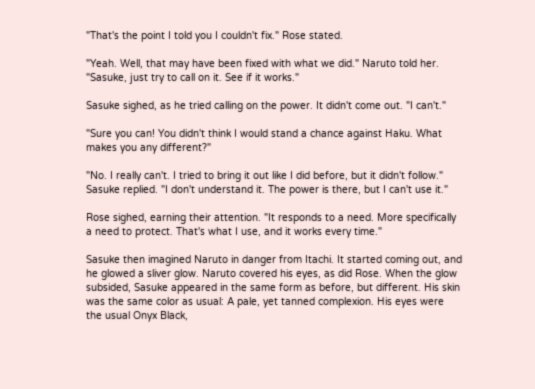"That's the point I told you I couldn't fix." Rose stated.

"Yeah. Well, that may have been fixed with what we did." Naruto told her. "Sasuke, just try to call on it. See if it works."

Sasuke sighed, as he tried calling on the power. It didn't come out. "I can't."

"Sure you can! You didn't think I would stand a chance against Haku. What makes you any different?"

"No. I really can't. I tried to bring it out like I did before, but it didn't follow." Sasuke replied. "I don't understand it. The power is there, but I can't use it."

Rose sighed, earning their attention. "It responds to a need. More specifically a need to protect. That's what I use, and it works every time."

Sasuke then imagined Naruto in danger from Itachi. It started coming out, and he glowed a sliver glow. Naruto covered his eyes, as did Rose. When the glow subsided, Sasuke appeared in the same form as before, but different. His skin was the same color as usual: A pale, yet tanned complexion. His eyes were the usual Onyx Black,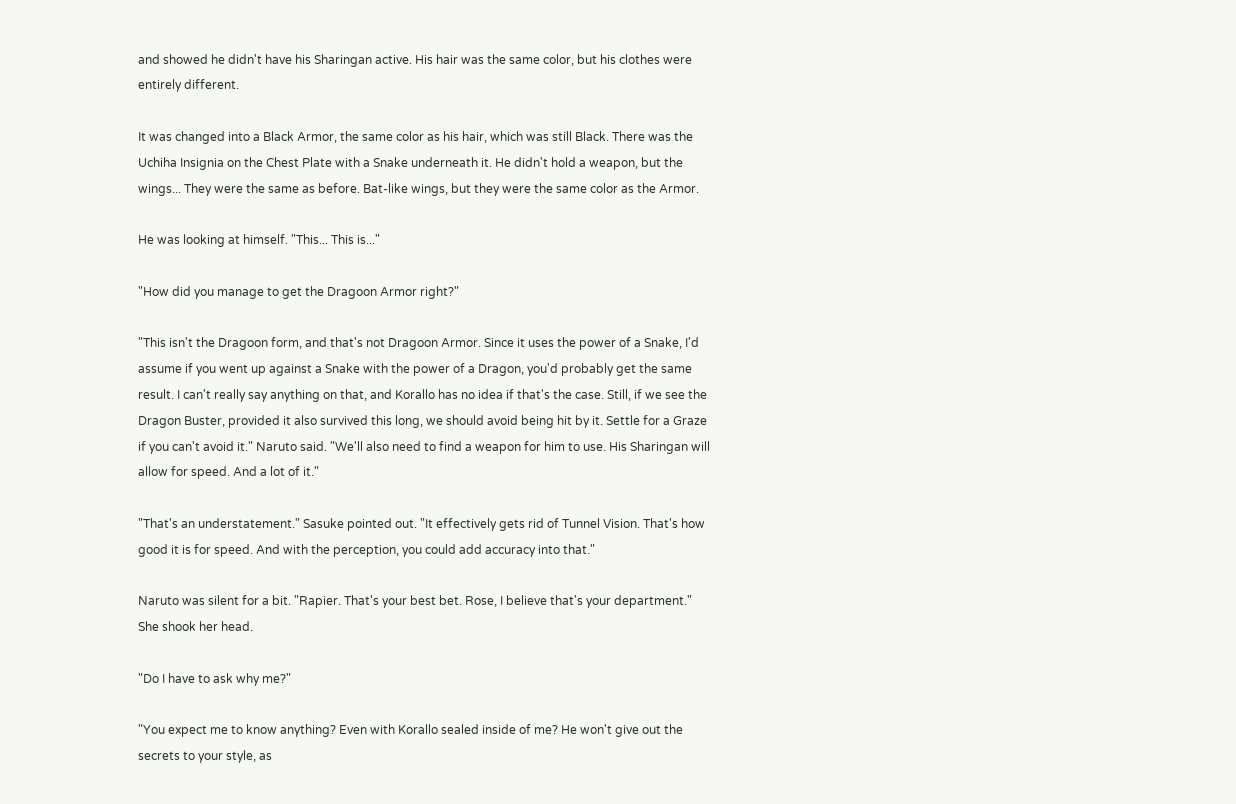and showed he didn't have his Sharingan active. His hair was the same color, but his clothes were entirely different.

It was changed into a Black Armor, the same color as his hair, which was still Black. There was the Uchiha Insignia on the Chest Plate with a Snake underneath it. He didn't hold a weapon, but the wings... They were the same as before. Bat-like wings, but they were the same color as the Armor.

He was looking at himself. "This... This is..."

"How did you manage to get the Dragoon Armor right?"

"This isn't the Dragoon form, and that's not Dragoon Armor. Since it uses the power of a Snake, I'd assume if you went up against a Snake with the power of a Dragon, you'd probably get the same result. I can't really say anything on that, and Korallo has no idea if that's the case. Still, if we see the Dragon Buster, provided it also survived this long, we should avoid being hit by it. Settle for a Graze if you can't avoid it." Naruto said. "We'll also need to find a weapon for him to use. His Sharingan will allow for speed. And a lot of it."

"That's an understatement." Sasuke pointed out. "It effectively gets rid of Tunnel Vision. That's how good it is for speed. And with the perception, you could add accuracy into that."

Naruto was silent for a bit. "Rapier. That's your best bet. Rose, I believe that's your department." She shook her head.

"Do I have to ask why me?"

"You expect me to know anything? Even with Korallo sealed inside of me? He won't give out the secrets to your style, as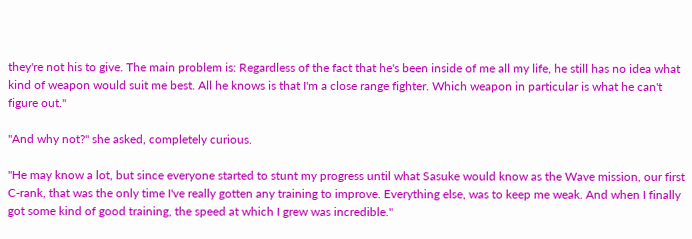they're not his to give. The main problem is: Regardless of the fact that he's been inside of me all my life, he still has no idea what kind of weapon would suit me best. All he knows is that I'm a close range fighter. Which weapon in particular is what he can't figure out."

"And why not?" she asked, completely curious.

"He may know a lot, but since everyone started to stunt my progress until what Sasuke would know as the Wave mission, our first C-rank, that was the only time I've really gotten any training to improve. Everything else, was to keep me weak. And when I finally got some kind of good training, the speed at which I grew was incredible."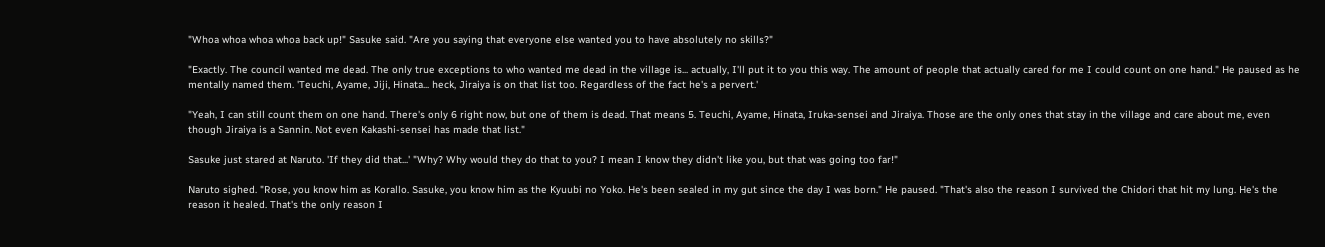"Whoa whoa whoa whoa back up!" Sasuke said. "Are you saying that everyone else wanted you to have absolutely no skills?"

"Exactly. The council wanted me dead. The only true exceptions to who wanted me dead in the village is... actually, I'll put it to you this way. The amount of people that actually cared for me I could count on one hand." He paused as he mentally named them. 'Teuchi, Ayame, Jiji, Hinata... heck, Jiraiya is on that list too. Regardless of the fact he's a pervert.'

"Yeah, I can still count them on one hand. There's only 6 right now, but one of them is dead. That means 5. Teuchi, Ayame, Hinata, Iruka-sensei and Jiraiya. Those are the only ones that stay in the village and care about me, even though Jiraiya is a Sannin. Not even Kakashi-sensei has made that list."

Sasuke just stared at Naruto. 'If they did that...' "Why? Why would they do that to you? I mean I know they didn't like you, but that was going too far!"

Naruto sighed. "Rose, you know him as Korallo. Sasuke, you know him as the Kyuubi no Yoko. He's been sealed in my gut since the day I was born." He paused. "That's also the reason I survived the Chidori that hit my lung. He's the reason it healed. That's the only reason I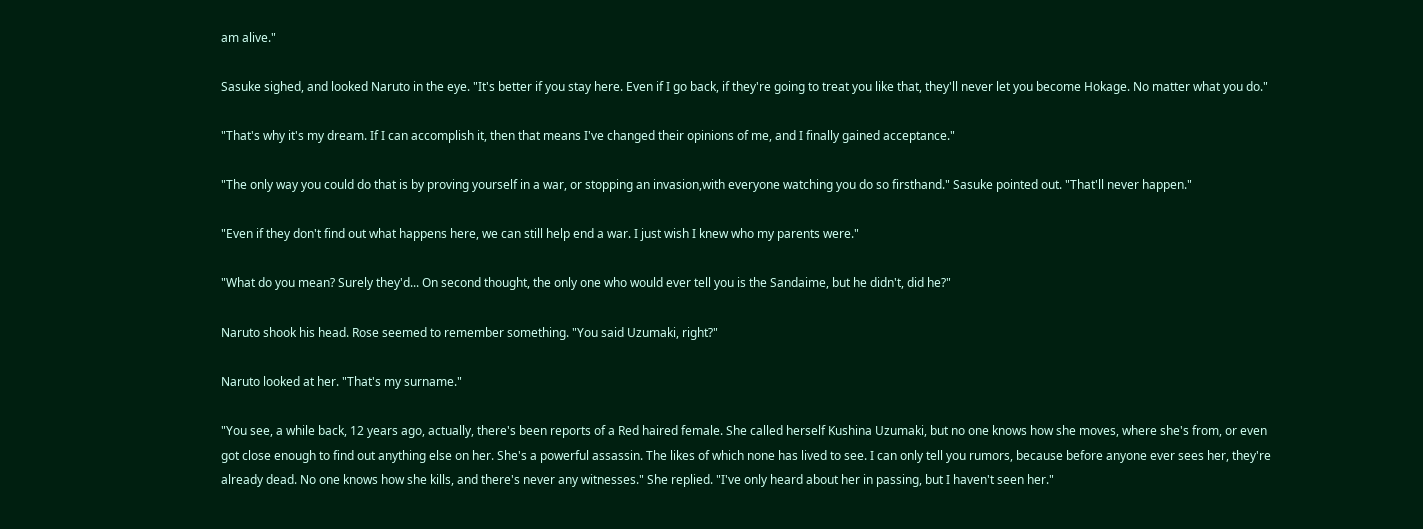am alive."

Sasuke sighed, and looked Naruto in the eye. "It's better if you stay here. Even if I go back, if they're going to treat you like that, they'll never let you become Hokage. No matter what you do."

"That's why it's my dream. If I can accomplish it, then that means I've changed their opinions of me, and I finally gained acceptance."

"The only way you could do that is by proving yourself in a war, or stopping an invasion,with everyone watching you do so firsthand." Sasuke pointed out. "That'll never happen."

"Even if they don't find out what happens here, we can still help end a war. I just wish I knew who my parents were."

"What do you mean? Surely they'd... On second thought, the only one who would ever tell you is the Sandaime, but he didn't, did he?"

Naruto shook his head. Rose seemed to remember something. "You said Uzumaki, right?"

Naruto looked at her. "That's my surname."

"You see, a while back, 12 years ago, actually, there's been reports of a Red haired female. She called herself Kushina Uzumaki, but no one knows how she moves, where she's from, or even got close enough to find out anything else on her. She's a powerful assassin. The likes of which none has lived to see. I can only tell you rumors, because before anyone ever sees her, they're already dead. No one knows how she kills, and there's never any witnesses." She replied. "I've only heard about her in passing, but I haven't seen her."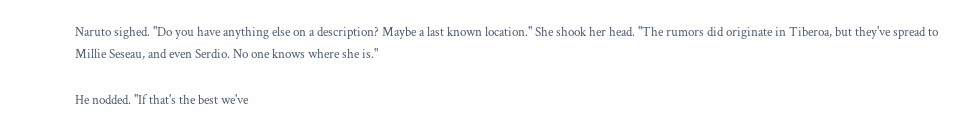Naruto sighed. "Do you have anything else on a description? Maybe a last known location." She shook her head. "The rumors did originate in Tiberoa, but they've spread to Millie Seseau, and even Serdio. No one knows where she is."

He nodded. "If that's the best we've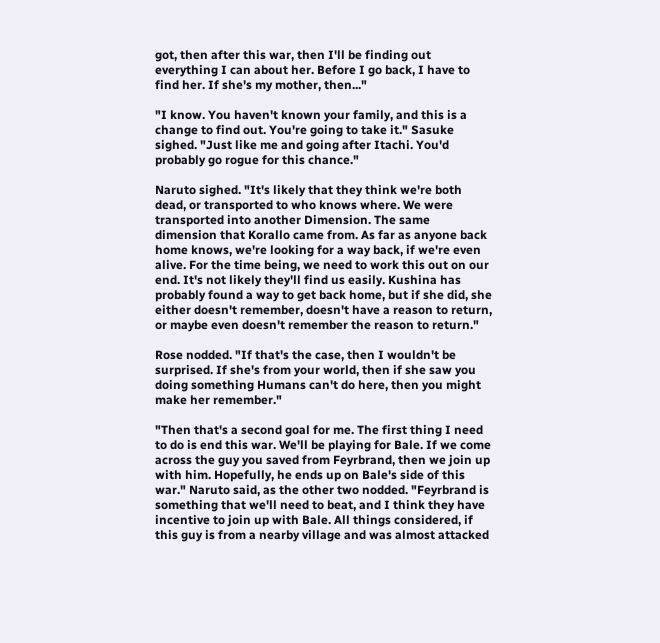got, then after this war, then I'll be finding out everything I can about her. Before I go back, I have to find her. If she's my mother, then..."

"I know. You haven't known your family, and this is a change to find out. You're going to take it." Sasuke sighed. "Just like me and going after Itachi. You'd probably go rogue for this chance."

Naruto sighed. "It's likely that they think we're both dead, or transported to who knows where. We were transported into another Dimension. The same dimension that Korallo came from. As far as anyone back home knows, we're looking for a way back, if we're even alive. For the time being, we need to work this out on our end. It's not likely they'll find us easily. Kushina has probably found a way to get back home, but if she did, she either doesn't remember, doesn't have a reason to return, or maybe even doesn't remember the reason to return."

Rose nodded. "If that's the case, then I wouldn't be surprised. If she's from your world, then if she saw you doing something Humans can't do here, then you might make her remember."

"Then that's a second goal for me. The first thing I need to do is end this war. We'll be playing for Bale. If we come across the guy you saved from Feyrbrand, then we join up with him. Hopefully, he ends up on Bale's side of this war." Naruto said, as the other two nodded. "Feyrbrand is something that we'll need to beat, and I think they have incentive to join up with Bale. All things considered, if this guy is from a nearby village and was almost attacked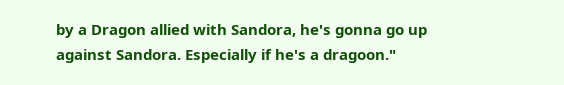by a Dragon allied with Sandora, he's gonna go up against Sandora. Especially if he's a dragoon."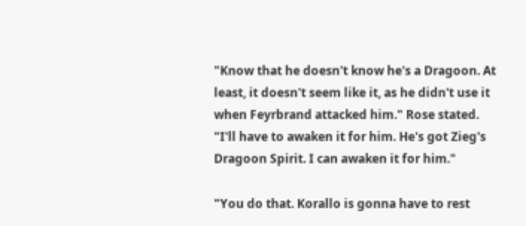"Know that he doesn't know he's a Dragoon. At least, it doesn't seem like it, as he didn't use it when Feyrbrand attacked him." Rose stated. "I'll have to awaken it for him. He's got Zieg's Dragoon Spirit. I can awaken it for him."

"You do that. Korallo is gonna have to rest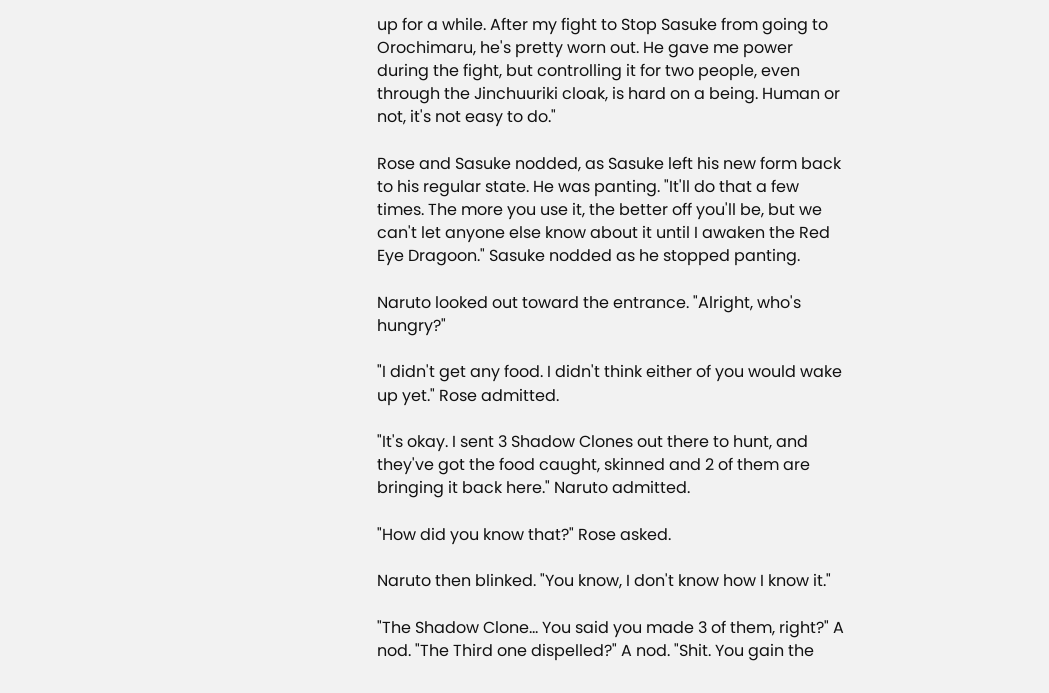up for a while. After my fight to Stop Sasuke from going to Orochimaru, he's pretty worn out. He gave me power during the fight, but controlling it for two people, even through the Jinchuuriki cloak, is hard on a being. Human or not, it's not easy to do."

Rose and Sasuke nodded, as Sasuke left his new form back to his regular state. He was panting. "It'll do that a few times. The more you use it, the better off you'll be, but we can't let anyone else know about it until I awaken the Red Eye Dragoon." Sasuke nodded as he stopped panting.

Naruto looked out toward the entrance. "Alright, who's hungry?"

"I didn't get any food. I didn't think either of you would wake up yet." Rose admitted.

"It's okay. I sent 3 Shadow Clones out there to hunt, and they've got the food caught, skinned and 2 of them are bringing it back here." Naruto admitted.

"How did you know that?" Rose asked.

Naruto then blinked. "You know, I don't know how I know it."

"The Shadow Clone... You said you made 3 of them, right?" A nod. "The Third one dispelled?" A nod. "Shit. You gain the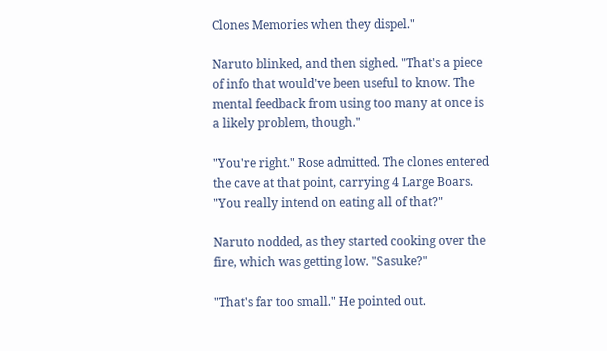Clones Memories when they dispel."

Naruto blinked, and then sighed. "That's a piece of info that would've been useful to know. The mental feedback from using too many at once is a likely problem, though."

"You're right." Rose admitted. The clones entered the cave at that point, carrying 4 Large Boars. "You really intend on eating all of that?"

Naruto nodded, as they started cooking over the fire, which was getting low. "Sasuke?"

"That's far too small." He pointed out.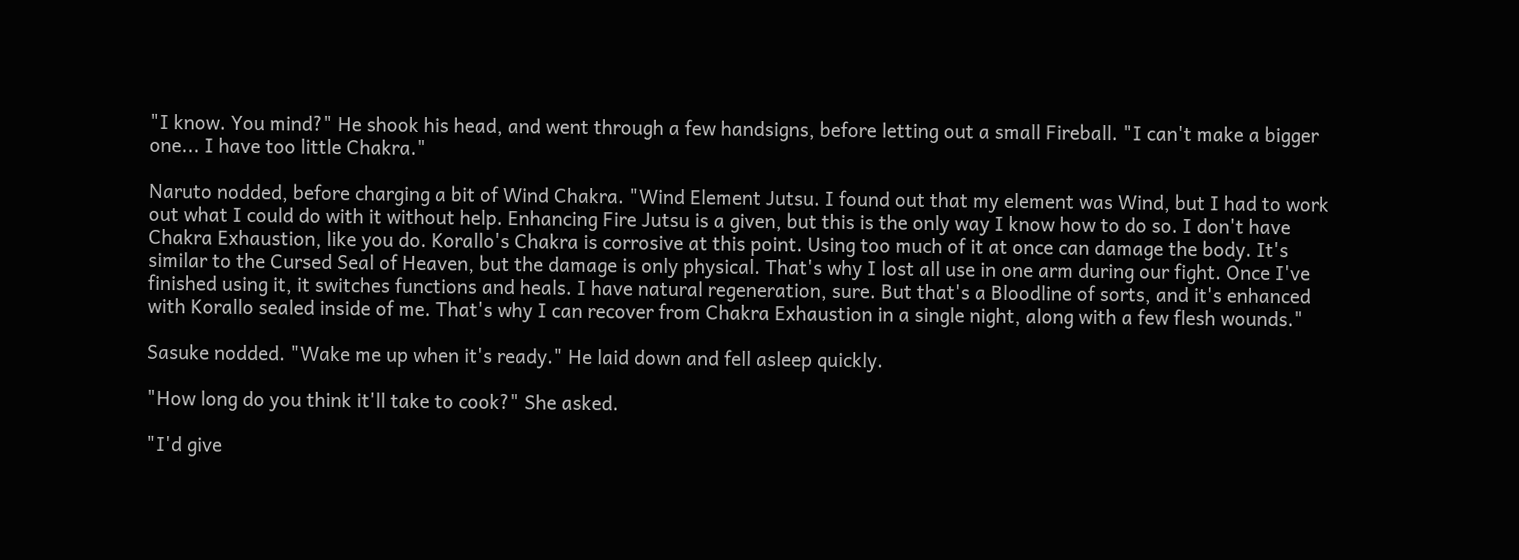"I know. You mind?" He shook his head, and went through a few handsigns, before letting out a small Fireball. "I can't make a bigger one... I have too little Chakra."

Naruto nodded, before charging a bit of Wind Chakra. "Wind Element Jutsu. I found out that my element was Wind, but I had to work out what I could do with it without help. Enhancing Fire Jutsu is a given, but this is the only way I know how to do so. I don't have Chakra Exhaustion, like you do. Korallo's Chakra is corrosive at this point. Using too much of it at once can damage the body. It's similar to the Cursed Seal of Heaven, but the damage is only physical. That's why I lost all use in one arm during our fight. Once I've finished using it, it switches functions and heals. I have natural regeneration, sure. But that's a Bloodline of sorts, and it's enhanced with Korallo sealed inside of me. That's why I can recover from Chakra Exhaustion in a single night, along with a few flesh wounds."

Sasuke nodded. "Wake me up when it's ready." He laid down and fell asleep quickly.

"How long do you think it'll take to cook?" She asked.

"I'd give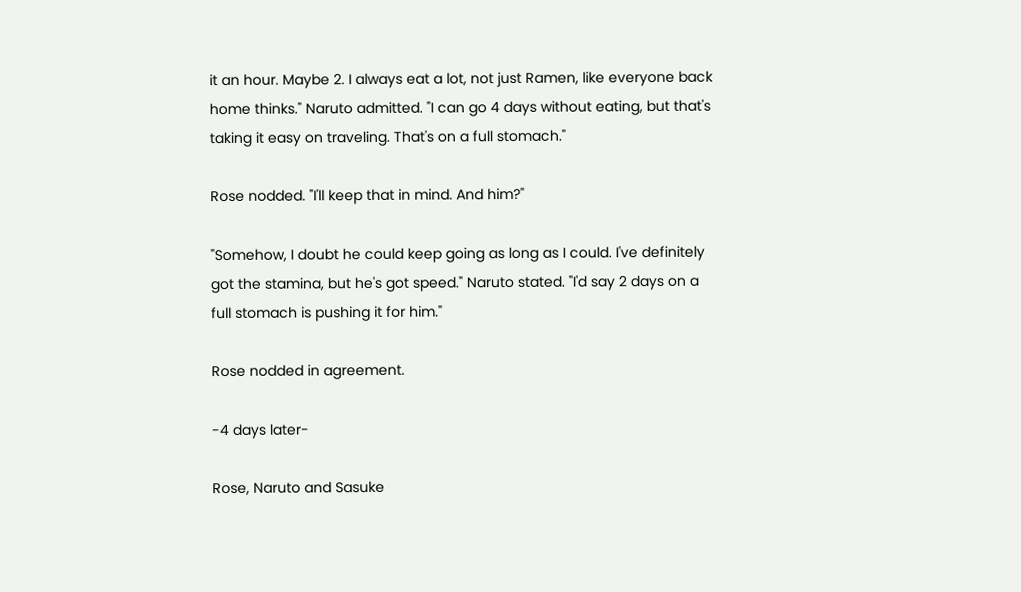it an hour. Maybe 2. I always eat a lot, not just Ramen, like everyone back home thinks." Naruto admitted. "I can go 4 days without eating, but that's taking it easy on traveling. That's on a full stomach."

Rose nodded. "I'll keep that in mind. And him?"

"Somehow, I doubt he could keep going as long as I could. I've definitely got the stamina, but he's got speed." Naruto stated. "I'd say 2 days on a full stomach is pushing it for him."

Rose nodded in agreement.

-4 days later-

Rose, Naruto and Sasuke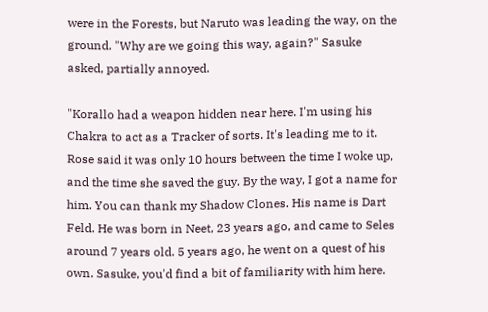were in the Forests, but Naruto was leading the way, on the ground. "Why are we going this way, again?" Sasuke asked, partially annoyed.

"Korallo had a weapon hidden near here. I'm using his Chakra to act as a Tracker of sorts. It's leading me to it. Rose said it was only 10 hours between the time I woke up, and the time she saved the guy. By the way, I got a name for him. You can thank my Shadow Clones. His name is Dart Feld. He was born in Neet, 23 years ago, and came to Seles around 7 years old. 5 years ago, he went on a quest of his own. Sasuke, you'd find a bit of familiarity with him here.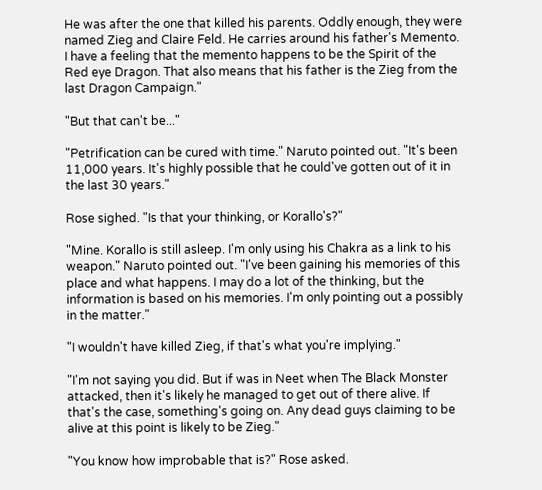He was after the one that killed his parents. Oddly enough, they were named Zieg and Claire Feld. He carries around his father's Memento. I have a feeling that the memento happens to be the Spirit of the Red eye Dragon. That also means that his father is the Zieg from the last Dragon Campaign."

"But that can't be..."

"Petrification can be cured with time." Naruto pointed out. "It's been 11,000 years. It's highly possible that he could've gotten out of it in the last 30 years."

Rose sighed. "Is that your thinking, or Korallo's?"

"Mine. Korallo is still asleep. I'm only using his Chakra as a link to his weapon." Naruto pointed out. "I've been gaining his memories of this place and what happens. I may do a lot of the thinking, but the information is based on his memories. I'm only pointing out a possibly in the matter."

"I wouldn't have killed Zieg, if that's what you're implying."

"I'm not saying you did. But if was in Neet when The Black Monster attacked, then it's likely he managed to get out of there alive. If that's the case, something's going on. Any dead guys claiming to be alive at this point is likely to be Zieg."

"You know how improbable that is?" Rose asked.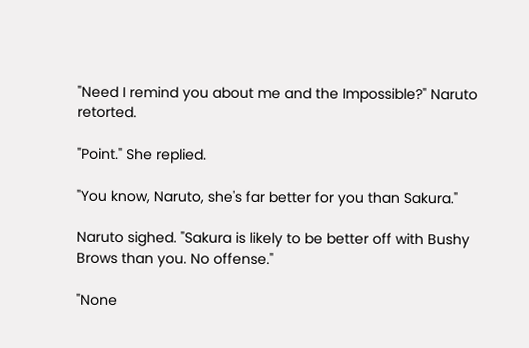"Need I remind you about me and the Impossible?" Naruto retorted.

"Point." She replied.

"You know, Naruto, she's far better for you than Sakura."

Naruto sighed. "Sakura is likely to be better off with Bushy Brows than you. No offense."

"None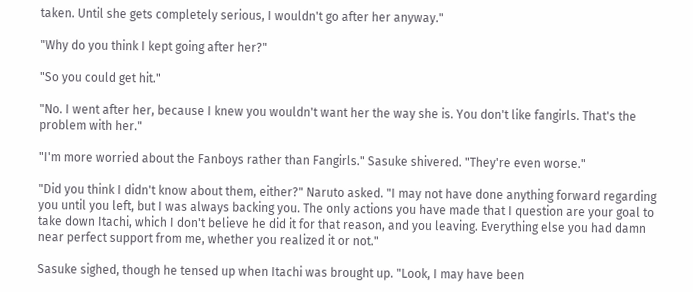taken. Until she gets completely serious, I wouldn't go after her anyway."

"Why do you think I kept going after her?"

"So you could get hit."

"No. I went after her, because I knew you wouldn't want her the way she is. You don't like fangirls. That's the problem with her."

"I'm more worried about the Fanboys rather than Fangirls." Sasuke shivered. "They're even worse."

"Did you think I didn't know about them, either?" Naruto asked. "I may not have done anything forward regarding you until you left, but I was always backing you. The only actions you have made that I question are your goal to take down Itachi, which I don't believe he did it for that reason, and you leaving. Everything else you had damn near perfect support from me, whether you realized it or not."

Sasuke sighed, though he tensed up when Itachi was brought up. "Look, I may have been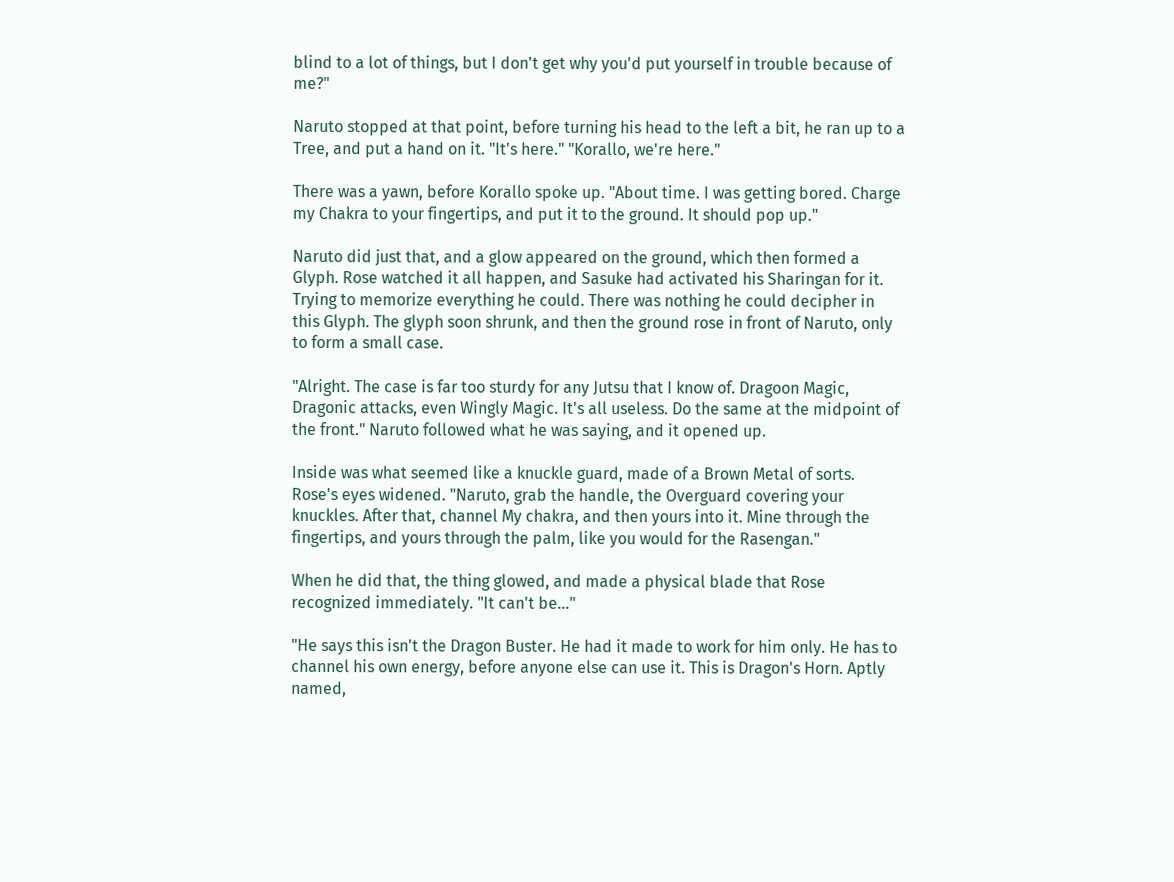blind to a lot of things, but I don't get why you'd put yourself in trouble because of me?"

Naruto stopped at that point, before turning his head to the left a bit, he ran up to a Tree, and put a hand on it. "It's here." "Korallo, we're here."

There was a yawn, before Korallo spoke up. "About time. I was getting bored. Charge my Chakra to your fingertips, and put it to the ground. It should pop up."

Naruto did just that, and a glow appeared on the ground, which then formed a Glyph. Rose watched it all happen, and Sasuke had activated his Sharingan for it. Trying to memorize everything he could. There was nothing he could decipher in this Glyph. The glyph soon shrunk, and then the ground rose in front of Naruto, only to form a small case.

"Alright. The case is far too sturdy for any Jutsu that I know of. Dragoon Magic, Dragonic attacks, even Wingly Magic. It's all useless. Do the same at the midpoint of the front." Naruto followed what he was saying, and it opened up.

Inside was what seemed like a knuckle guard, made of a Brown Metal of sorts. Rose's eyes widened. "Naruto, grab the handle, the Overguard covering your knuckles. After that, channel My chakra, and then yours into it. Mine through the fingertips, and yours through the palm, like you would for the Rasengan."

When he did that, the thing glowed, and made a physical blade that Rose recognized immediately. "It can't be..."

"He says this isn't the Dragon Buster. He had it made to work for him only. He has to channel his own energy, before anyone else can use it. This is Dragon's Horn. Aptly named,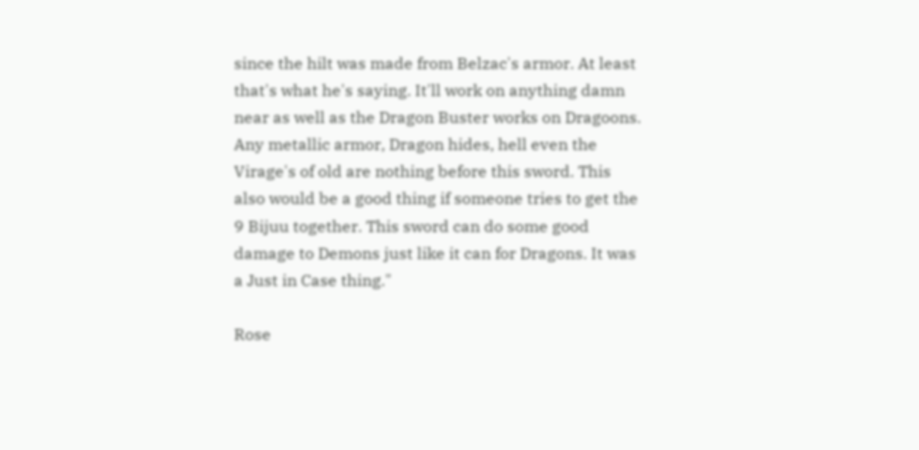since the hilt was made from Belzac's armor. At least that's what he's saying. It'll work on anything damn near as well as the Dragon Buster works on Dragoons. Any metallic armor, Dragon hides, hell even the Virage's of old are nothing before this sword. This also would be a good thing if someone tries to get the 9 Bijuu together. This sword can do some good damage to Demons just like it can for Dragons. It was a Just in Case thing."

Rose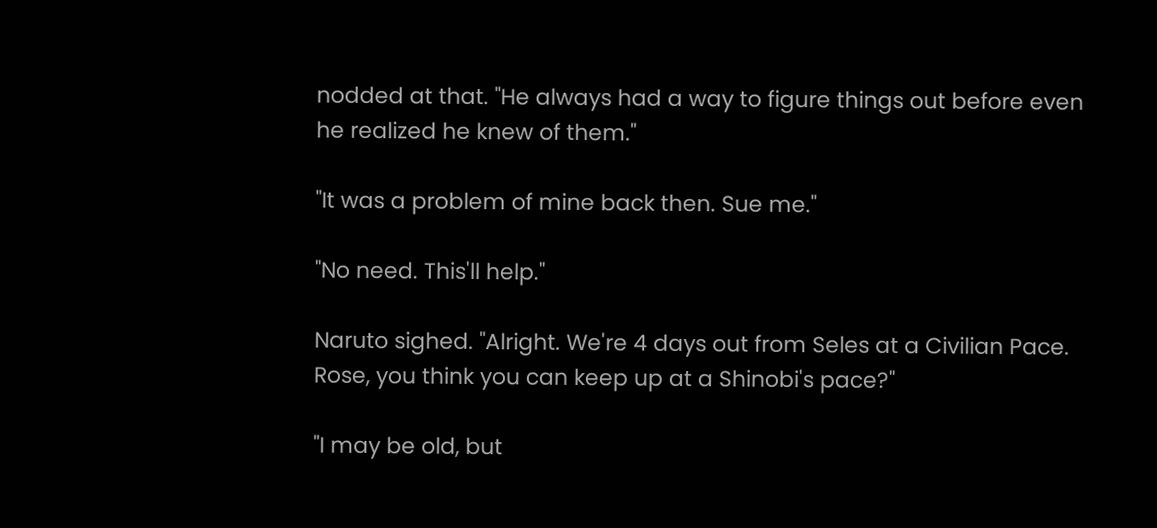nodded at that. "He always had a way to figure things out before even he realized he knew of them."

"It was a problem of mine back then. Sue me."

"No need. This'll help."

Naruto sighed. "Alright. We're 4 days out from Seles at a Civilian Pace. Rose, you think you can keep up at a Shinobi's pace?"

"I may be old, but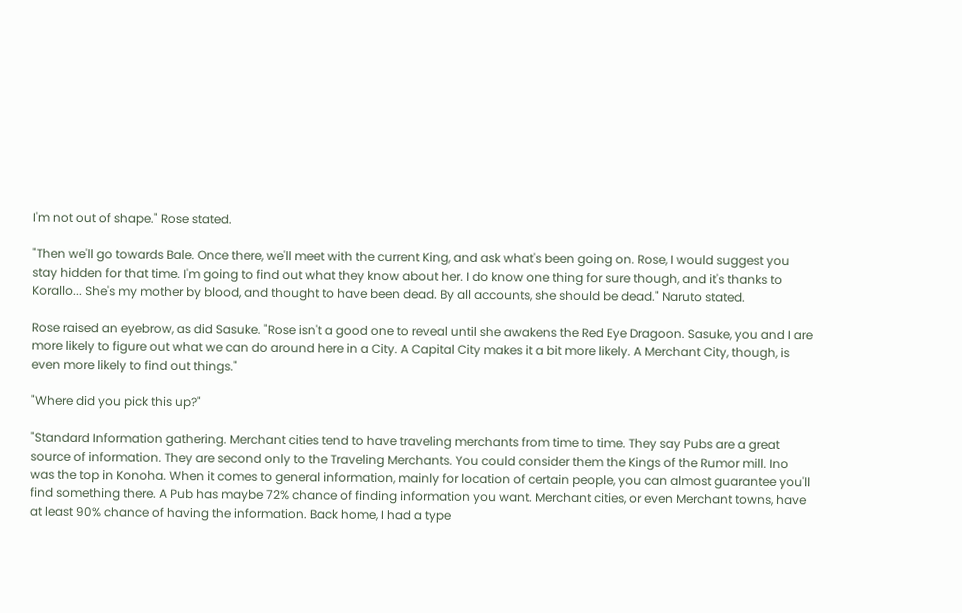I'm not out of shape." Rose stated.

"Then we'll go towards Bale. Once there, we'll meet with the current King, and ask what's been going on. Rose, I would suggest you stay hidden for that time. I'm going to find out what they know about her. I do know one thing for sure though, and it's thanks to Korallo... She's my mother by blood, and thought to have been dead. By all accounts, she should be dead." Naruto stated.

Rose raised an eyebrow, as did Sasuke. "Rose isn't a good one to reveal until she awakens the Red Eye Dragoon. Sasuke, you and I are more likely to figure out what we can do around here in a City. A Capital City makes it a bit more likely. A Merchant City, though, is even more likely to find out things."

"Where did you pick this up?"

"Standard Information gathering. Merchant cities tend to have traveling merchants from time to time. They say Pubs are a great source of information. They are second only to the Traveling Merchants. You could consider them the Kings of the Rumor mill. Ino was the top in Konoha. When it comes to general information, mainly for location of certain people, you can almost guarantee you'll find something there. A Pub has maybe 72% chance of finding information you want. Merchant cities, or even Merchant towns, have at least 90% chance of having the information. Back home, I had a type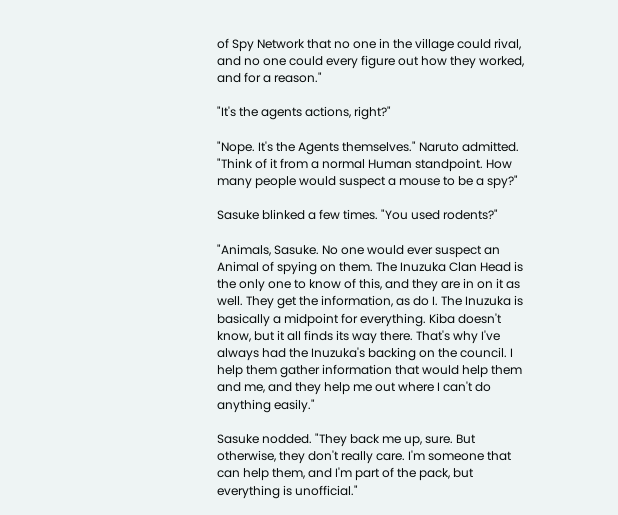of Spy Network that no one in the village could rival, and no one could every figure out how they worked, and for a reason."

"It's the agents actions, right?"

"Nope. It's the Agents themselves." Naruto admitted. "Think of it from a normal Human standpoint. How many people would suspect a mouse to be a spy?"

Sasuke blinked a few times. "You used rodents?"

"Animals, Sasuke. No one would ever suspect an Animal of spying on them. The Inuzuka Clan Head is the only one to know of this, and they are in on it as well. They get the information, as do I. The Inuzuka is basically a midpoint for everything. Kiba doesn't know, but it all finds its way there. That's why I've always had the Inuzuka's backing on the council. I help them gather information that would help them and me, and they help me out where I can't do anything easily."

Sasuke nodded. "They back me up, sure. But otherwise, they don't really care. I'm someone that can help them, and I'm part of the pack, but everything is unofficial."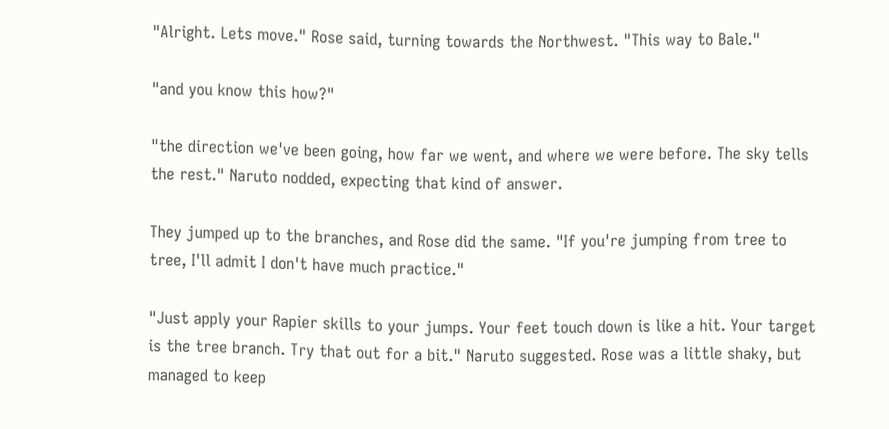"Alright. Lets move." Rose said, turning towards the Northwest. "This way to Bale."

"and you know this how?"

"the direction we've been going, how far we went, and where we were before. The sky tells the rest." Naruto nodded, expecting that kind of answer.

They jumped up to the branches, and Rose did the same. "If you're jumping from tree to tree, I'll admit I don't have much practice."

"Just apply your Rapier skills to your jumps. Your feet touch down is like a hit. Your target is the tree branch. Try that out for a bit." Naruto suggested. Rose was a little shaky, but managed to keep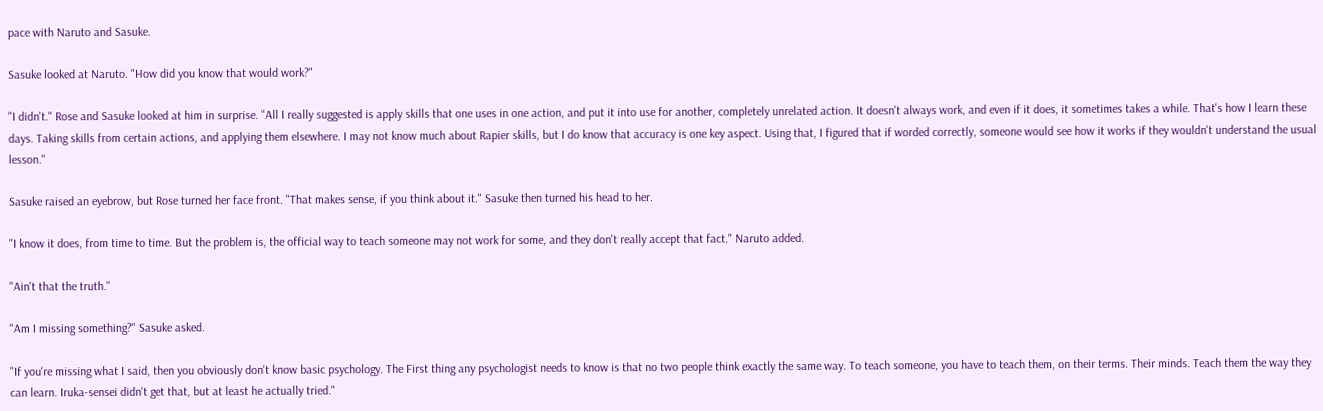pace with Naruto and Sasuke.

Sasuke looked at Naruto. "How did you know that would work?"

"I didn't." Rose and Sasuke looked at him in surprise. "All I really suggested is apply skills that one uses in one action, and put it into use for another, completely unrelated action. It doesn't always work, and even if it does, it sometimes takes a while. That's how I learn these days. Taking skills from certain actions, and applying them elsewhere. I may not know much about Rapier skills, but I do know that accuracy is one key aspect. Using that, I figured that if worded correctly, someone would see how it works if they wouldn't understand the usual lesson."

Sasuke raised an eyebrow, but Rose turned her face front. "That makes sense, if you think about it." Sasuke then turned his head to her.

"I know it does, from time to time. But the problem is, the official way to teach someone may not work for some, and they don't really accept that fact." Naruto added.

"Ain't that the truth."

"Am I missing something?" Sasuke asked.

"If you're missing what I said, then you obviously don't know basic psychology. The First thing any psychologist needs to know is that no two people think exactly the same way. To teach someone, you have to teach them, on their terms. Their minds. Teach them the way they can learn. Iruka-sensei didn't get that, but at least he actually tried."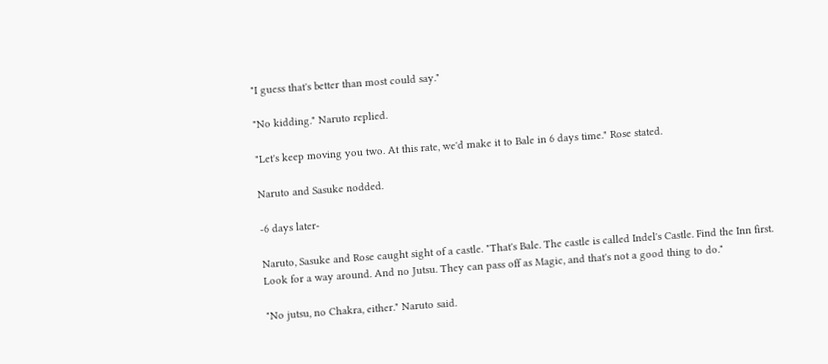"I guess that's better than most could say."

"No kidding." Naruto replied.

"Let's keep moving you two. At this rate, we'd make it to Bale in 6 days time." Rose stated.

Naruto and Sasuke nodded.

-6 days later-

Naruto, Sasuke and Rose caught sight of a castle. "That's Bale. The castle is called Indel's Castle. Find the Inn first. Look for a way around. And no Jutsu. They can pass off as Magic, and that's not a good thing to do."

"No jutsu, no Chakra, either." Naruto said.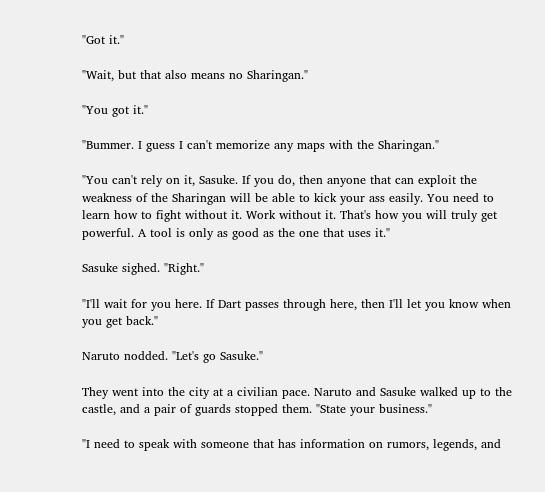"Got it."

"Wait, but that also means no Sharingan."

"You got it."

"Bummer. I guess I can't memorize any maps with the Sharingan."

"You can't rely on it, Sasuke. If you do, then anyone that can exploit the weakness of the Sharingan will be able to kick your ass easily. You need to learn how to fight without it. Work without it. That's how you will truly get powerful. A tool is only as good as the one that uses it."

Sasuke sighed. "Right."

"I'll wait for you here. If Dart passes through here, then I'll let you know when you get back."

Naruto nodded. "Let's go Sasuke."

They went into the city at a civilian pace. Naruto and Sasuke walked up to the castle, and a pair of guards stopped them. "State your business."

"I need to speak with someone that has information on rumors, legends, and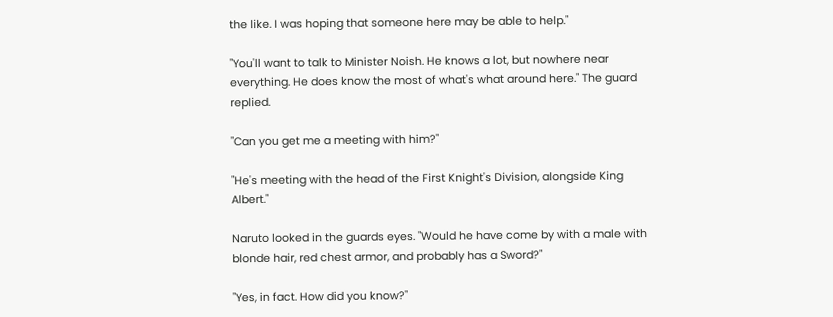the like. I was hoping that someone here may be able to help."

"You'll want to talk to Minister Noish. He knows a lot, but nowhere near everything. He does know the most of what's what around here." The guard replied.

"Can you get me a meeting with him?"

"He's meeting with the head of the First Knight's Division, alongside King Albert."

Naruto looked in the guards eyes. "Would he have come by with a male with blonde hair, red chest armor, and probably has a Sword?"

"Yes, in fact. How did you know?"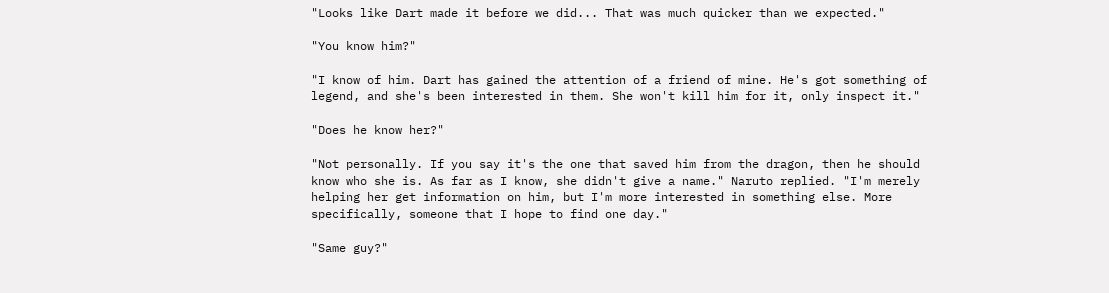"Looks like Dart made it before we did... That was much quicker than we expected."

"You know him?"

"I know of him. Dart has gained the attention of a friend of mine. He's got something of legend, and she's been interested in them. She won't kill him for it, only inspect it."

"Does he know her?"

"Not personally. If you say it's the one that saved him from the dragon, then he should know who she is. As far as I know, she didn't give a name." Naruto replied. "I'm merely helping her get information on him, but I'm more interested in something else. More specifically, someone that I hope to find one day."

"Same guy?"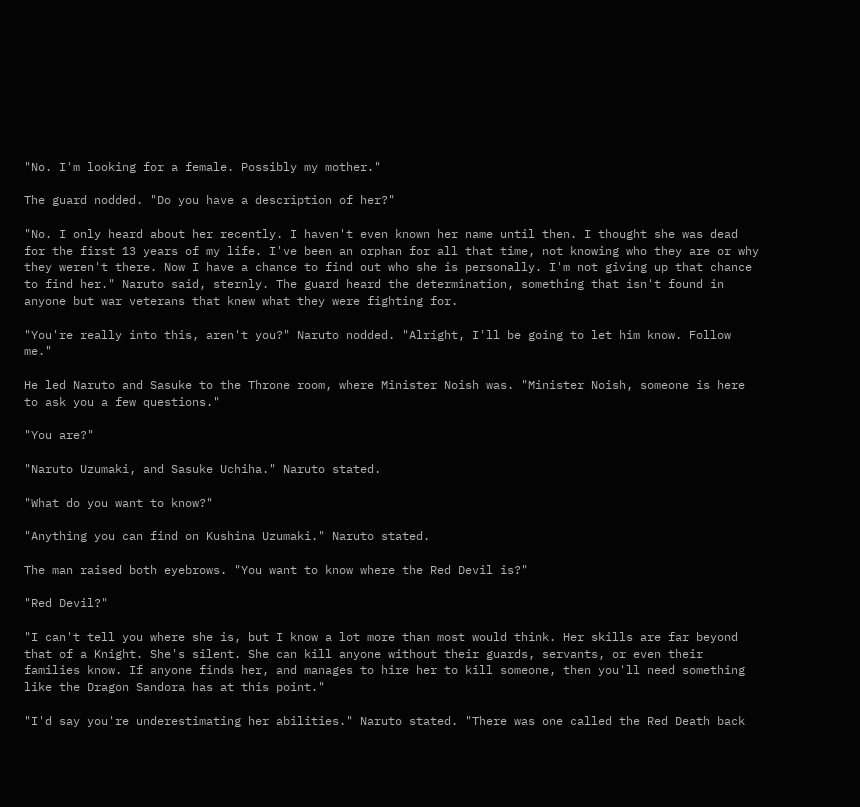"No. I'm looking for a female. Possibly my mother."

The guard nodded. "Do you have a description of her?"

"No. I only heard about her recently. I haven't even known her name until then. I thought she was dead for the first 13 years of my life. I've been an orphan for all that time, not knowing who they are or why they weren't there. Now I have a chance to find out who she is personally. I'm not giving up that chance to find her." Naruto said, sternly. The guard heard the determination, something that isn't found in anyone but war veterans that knew what they were fighting for.

"You're really into this, aren't you?" Naruto nodded. "Alright, I'll be going to let him know. Follow me."

He led Naruto and Sasuke to the Throne room, where Minister Noish was. "Minister Noish, someone is here to ask you a few questions."

"You are?"

"Naruto Uzumaki, and Sasuke Uchiha." Naruto stated.

"What do you want to know?"

"Anything you can find on Kushina Uzumaki." Naruto stated.

The man raised both eyebrows. "You want to know where the Red Devil is?"

"Red Devil?"

"I can't tell you where she is, but I know a lot more than most would think. Her skills are far beyond that of a Knight. She's silent. She can kill anyone without their guards, servants, or even their families know. If anyone finds her, and manages to hire her to kill someone, then you'll need something like the Dragon Sandora has at this point."

"I'd say you're underestimating her abilities." Naruto stated. "There was one called the Red Death back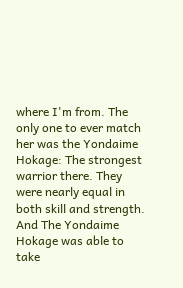where I'm from. The only one to ever match her was the Yondaime Hokage: The strongest warrior there. They were nearly equal in both skill and strength. And The Yondaime Hokage was able to take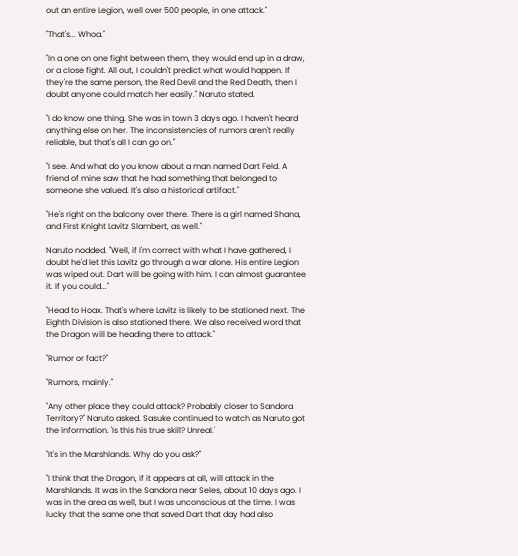out an entire Legion, well over 500 people, in one attack."

"That's... Whoa."

"In a one on one fight between them, they would end up in a draw, or a close fight. All out, I couldn't predict what would happen. If they're the same person, the Red Devil and the Red Death, then I doubt anyone could match her easily." Naruto stated.

"I do know one thing. She was in town 3 days ago. I haven't heard anything else on her. The inconsistencies of rumors aren't really reliable, but that's all I can go on."

"I see. And what do you know about a man named Dart Feld. A friend of mine saw that he had something that belonged to someone she valued. It's also a historical artifact."

"He's right on the balcony over there. There is a girl named Shana, and First Knight Lavitz Slambert, as well."

Naruto nodded. "Well, if I'm correct with what I have gathered, I doubt he'd let this Lavitz go through a war alone. His entire Legion was wiped out. Dart will be going with him. I can almost guarantee it. If you could..."

"Head to Hoax. That's where Lavitz is likely to be stationed next. The Eighth Division is also stationed there. We also received word that the Dragon will be heading there to attack."

"Rumor or fact?"

"Rumors, mainly."

"Any other place they could attack? Probably closer to Sandora Territory?" Naruto asked. Sasuke continued to watch as Naruto got the information. 'Is this his true skill? Unreal.'

"It's in the Marshlands. Why do you ask?"

"I think that the Dragon, if it appears at all, will attack in the Marshlands. It was in the Sandora near Seles, about 10 days ago. I was in the area as well, but I was unconscious at the time. I was lucky that the same one that saved Dart that day had also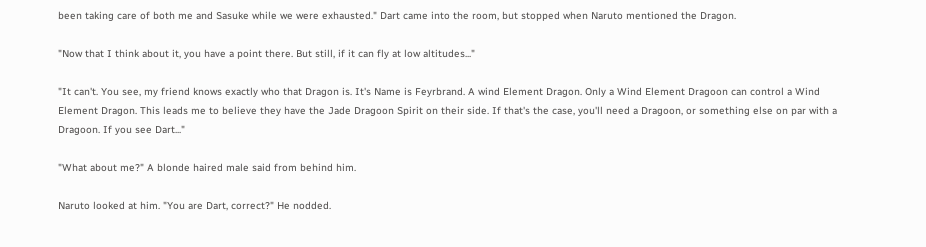been taking care of both me and Sasuke while we were exhausted." Dart came into the room, but stopped when Naruto mentioned the Dragon.

"Now that I think about it, you have a point there. But still, if it can fly at low altitudes..."

"It can't. You see, my friend knows exactly who that Dragon is. It's Name is Feyrbrand. A wind Element Dragon. Only a Wind Element Dragoon can control a Wind Element Dragon. This leads me to believe they have the Jade Dragoon Spirit on their side. If that's the case, you'll need a Dragoon, or something else on par with a Dragoon. If you see Dart..."

"What about me?" A blonde haired male said from behind him.

Naruto looked at him. "You are Dart, correct?" He nodded.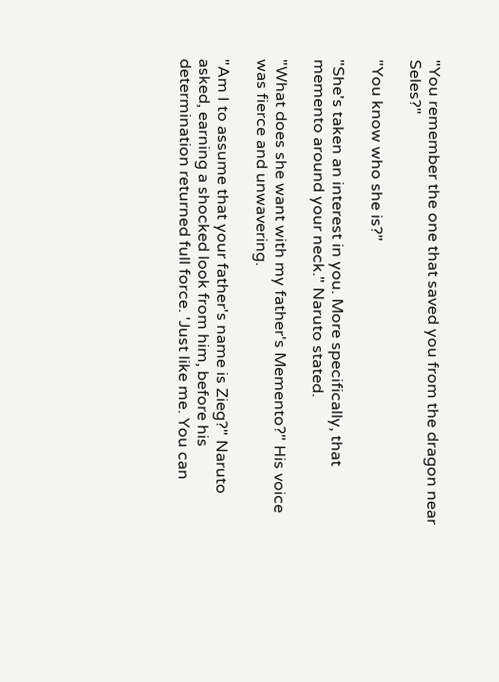"You remember the one that saved you from the dragon near Seles?"

"You know who she is?"

"She's taken an interest in you. More specifically, that memento around your neck." Naruto stated.

"What does she want with my father's Memento?" His voice was fierce and unwavering.

"Am I to assume that your father's name is Zieg?" Naruto asked, earning a shocked look from him, before his determination returned full force. 'Just like me. You can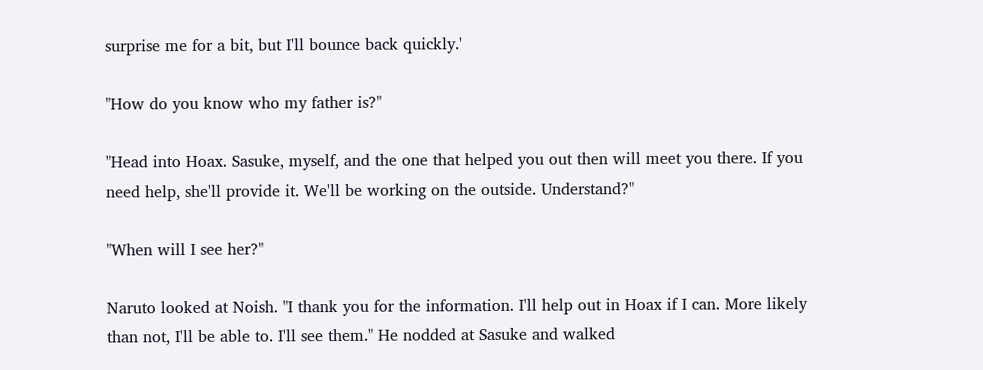surprise me for a bit, but I'll bounce back quickly.'

"How do you know who my father is?"

"Head into Hoax. Sasuke, myself, and the one that helped you out then will meet you there. If you need help, she'll provide it. We'll be working on the outside. Understand?"

"When will I see her?"

Naruto looked at Noish. "I thank you for the information. I'll help out in Hoax if I can. More likely than not, I'll be able to. I'll see them." He nodded at Sasuke and walked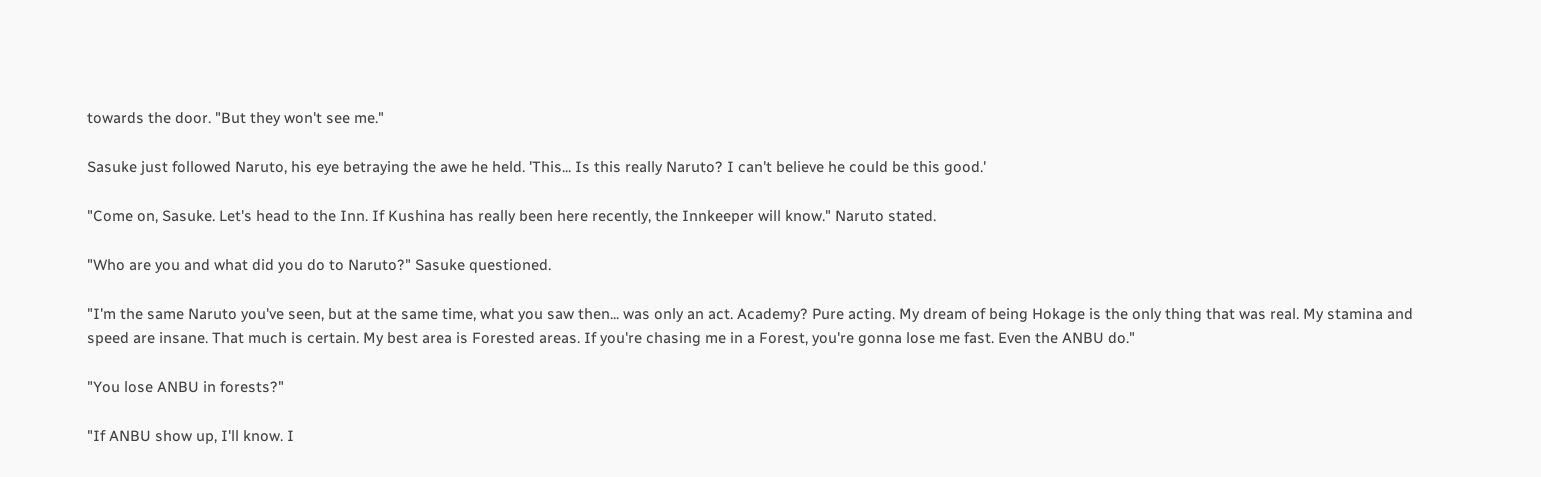towards the door. "But they won't see me."

Sasuke just followed Naruto, his eye betraying the awe he held. 'This... Is this really Naruto? I can't believe he could be this good.'

"Come on, Sasuke. Let's head to the Inn. If Kushina has really been here recently, the Innkeeper will know." Naruto stated.

"Who are you and what did you do to Naruto?" Sasuke questioned.

"I'm the same Naruto you've seen, but at the same time, what you saw then... was only an act. Academy? Pure acting. My dream of being Hokage is the only thing that was real. My stamina and speed are insane. That much is certain. My best area is Forested areas. If you're chasing me in a Forest, you're gonna lose me fast. Even the ANBU do."

"You lose ANBU in forests?"

"If ANBU show up, I'll know. I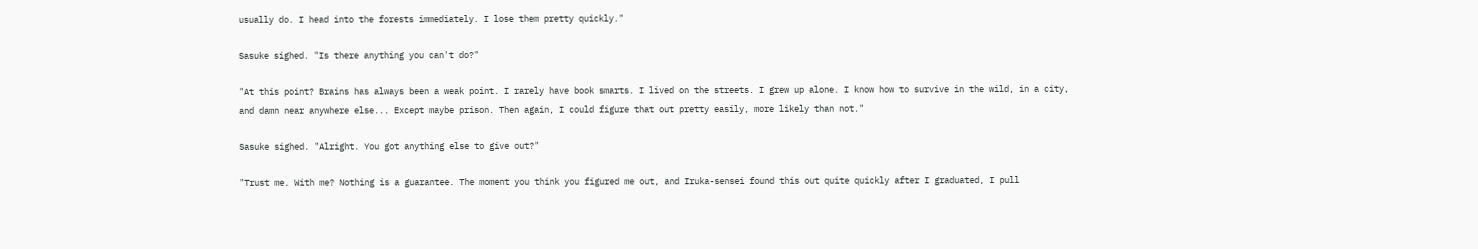usually do. I head into the forests immediately. I lose them pretty quickly."

Sasuke sighed. "Is there anything you can't do?"

"At this point? Brains has always been a weak point. I rarely have book smarts. I lived on the streets. I grew up alone. I know how to survive in the wild, in a city, and damn near anywhere else... Except maybe prison. Then again, I could figure that out pretty easily, more likely than not."

Sasuke sighed. "Alright. You got anything else to give out?"

"Trust me. With me? Nothing is a guarantee. The moment you think you figured me out, and Iruka-sensei found this out quite quickly after I graduated, I pull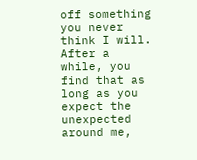off something you never think I will. After a while, you find that as long as you expect the unexpected around me,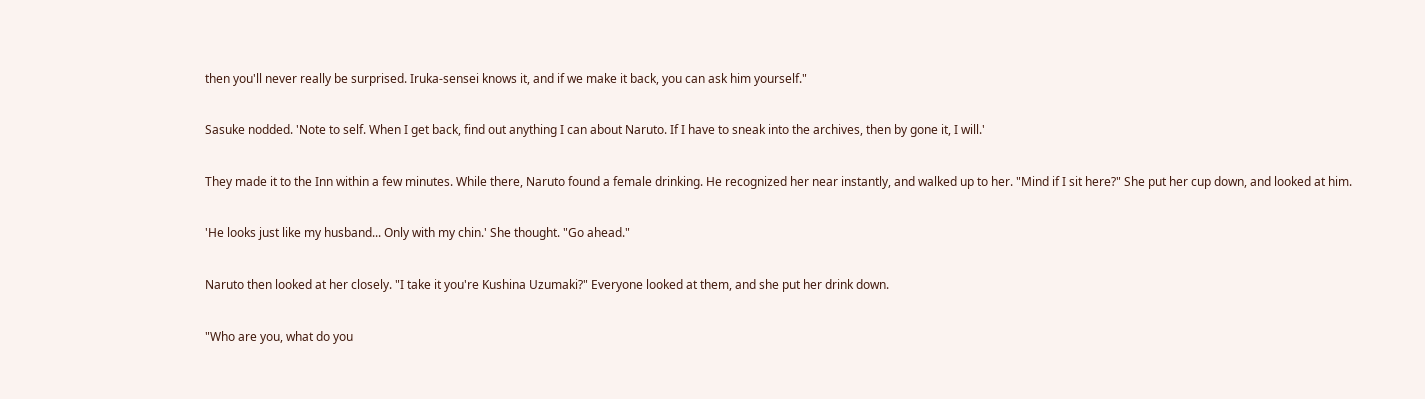then you'll never really be surprised. Iruka-sensei knows it, and if we make it back, you can ask him yourself."

Sasuke nodded. 'Note to self. When I get back, find out anything I can about Naruto. If I have to sneak into the archives, then by gone it, I will.'

They made it to the Inn within a few minutes. While there, Naruto found a female drinking. He recognized her near instantly, and walked up to her. "Mind if I sit here?" She put her cup down, and looked at him.

'He looks just like my husband... Only with my chin.' She thought. "Go ahead."

Naruto then looked at her closely. "I take it you're Kushina Uzumaki?" Everyone looked at them, and she put her drink down.

"Who are you, what do you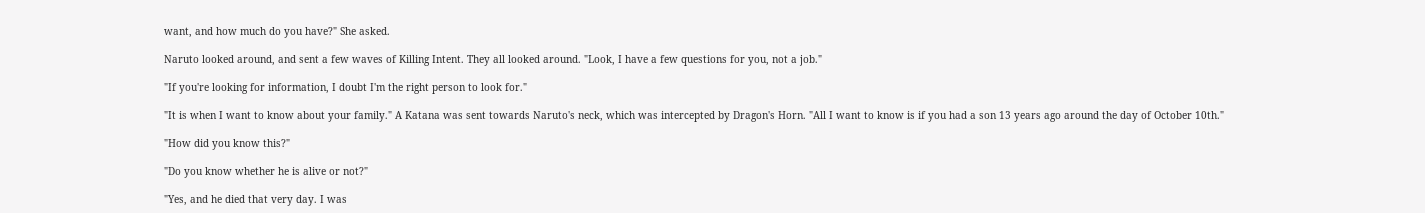want, and how much do you have?" She asked.

Naruto looked around, and sent a few waves of Killing Intent. They all looked around. "Look, I have a few questions for you, not a job."

"If you're looking for information, I doubt I'm the right person to look for."

"It is when I want to know about your family." A Katana was sent towards Naruto's neck, which was intercepted by Dragon's Horn. "All I want to know is if you had a son 13 years ago around the day of October 10th."

"How did you know this?"

"Do you know whether he is alive or not?"

"Yes, and he died that very day. I was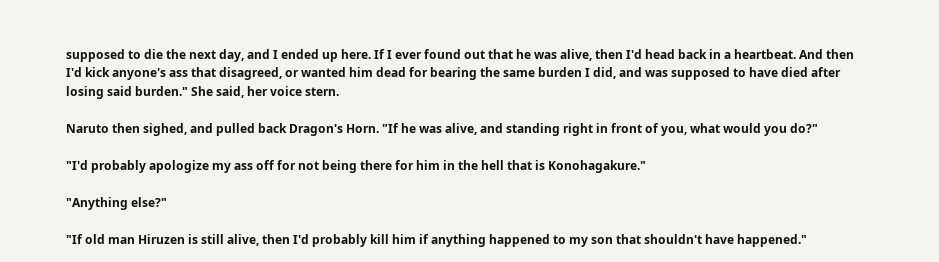supposed to die the next day, and I ended up here. If I ever found out that he was alive, then I'd head back in a heartbeat. And then I'd kick anyone's ass that disagreed, or wanted him dead for bearing the same burden I did, and was supposed to have died after losing said burden." She said, her voice stern.

Naruto then sighed, and pulled back Dragon's Horn. "If he was alive, and standing right in front of you, what would you do?"

"I'd probably apologize my ass off for not being there for him in the hell that is Konohagakure."

"Anything else?"

"If old man Hiruzen is still alive, then I'd probably kill him if anything happened to my son that shouldn't have happened."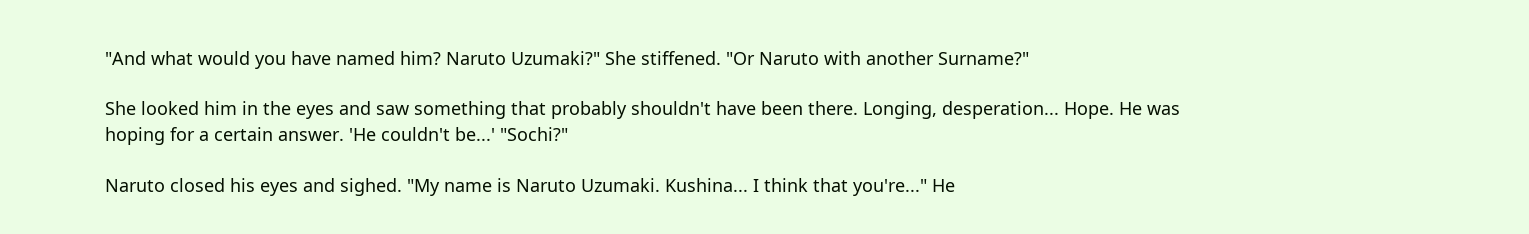"And what would you have named him? Naruto Uzumaki?" She stiffened. "Or Naruto with another Surname?"

She looked him in the eyes and saw something that probably shouldn't have been there. Longing, desperation... Hope. He was hoping for a certain answer. 'He couldn't be...' "Sochi?"

Naruto closed his eyes and sighed. "My name is Naruto Uzumaki. Kushina... I think that you're..." He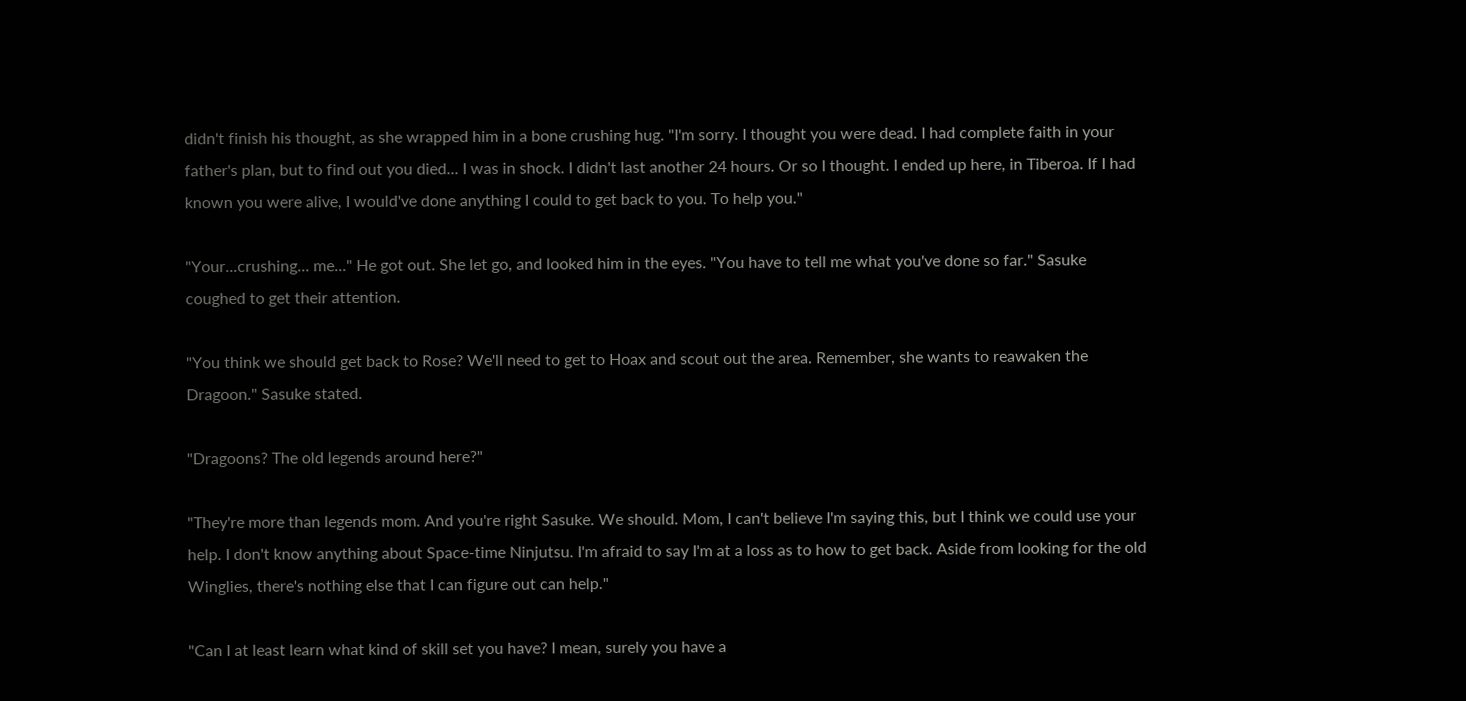didn't finish his thought, as she wrapped him in a bone crushing hug. "I'm sorry. I thought you were dead. I had complete faith in your father's plan, but to find out you died... I was in shock. I didn't last another 24 hours. Or so I thought. I ended up here, in Tiberoa. If I had known you were alive, I would've done anything I could to get back to you. To help you."

"Your...crushing... me..." He got out. She let go, and looked him in the eyes. "You have to tell me what you've done so far." Sasuke coughed to get their attention.

"You think we should get back to Rose? We'll need to get to Hoax and scout out the area. Remember, she wants to reawaken the Dragoon." Sasuke stated.

"Dragoons? The old legends around here?"

"They're more than legends mom. And you're right Sasuke. We should. Mom, I can't believe I'm saying this, but I think we could use your help. I don't know anything about Space-time Ninjutsu. I'm afraid to say I'm at a loss as to how to get back. Aside from looking for the old Winglies, there's nothing else that I can figure out can help."

"Can I at least learn what kind of skill set you have? I mean, surely you have a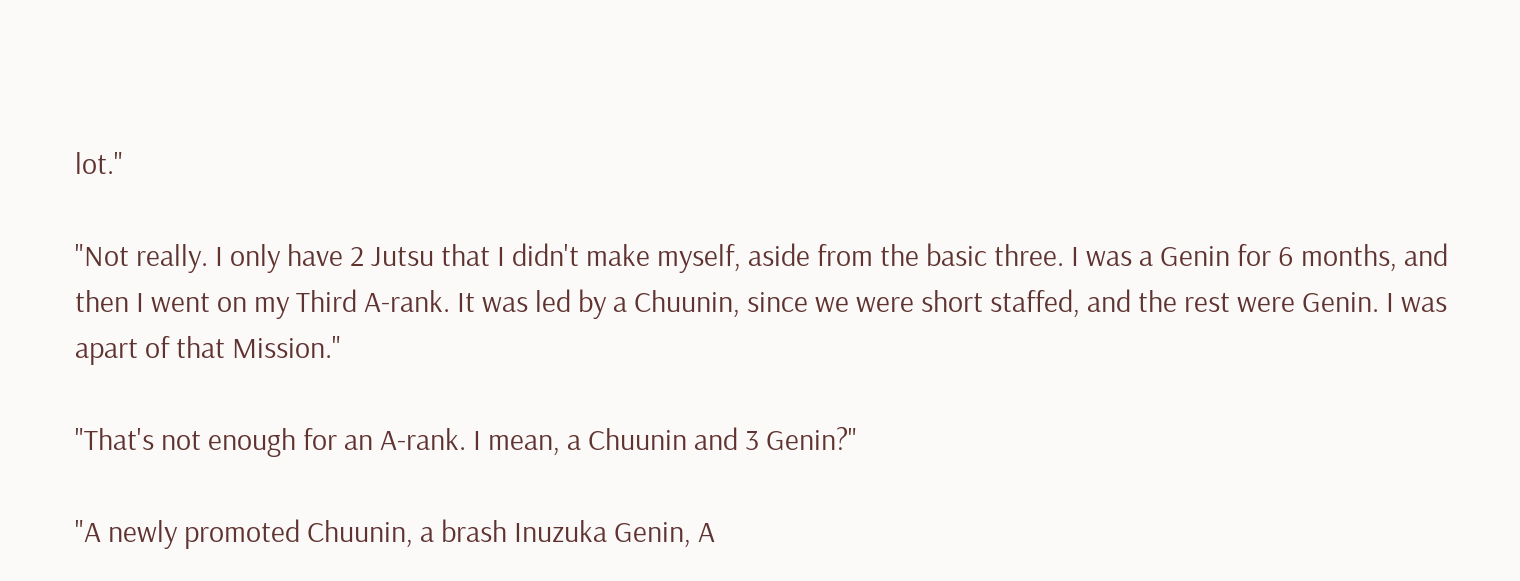lot."

"Not really. I only have 2 Jutsu that I didn't make myself, aside from the basic three. I was a Genin for 6 months, and then I went on my Third A-rank. It was led by a Chuunin, since we were short staffed, and the rest were Genin. I was apart of that Mission."

"That's not enough for an A-rank. I mean, a Chuunin and 3 Genin?"

"A newly promoted Chuunin, a brash Inuzuka Genin, A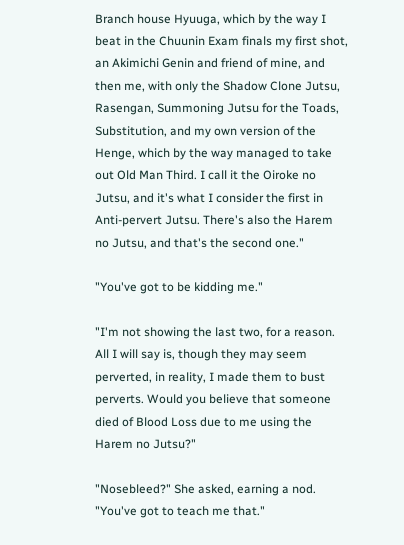Branch house Hyuuga, which by the way I beat in the Chuunin Exam finals my first shot, an Akimichi Genin and friend of mine, and then me, with only the Shadow Clone Jutsu, Rasengan, Summoning Jutsu for the Toads, Substitution, and my own version of the Henge, which by the way managed to take out Old Man Third. I call it the Oiroke no Jutsu, and it's what I consider the first in Anti-pervert Jutsu. There's also the Harem no Jutsu, and that's the second one."

"You've got to be kidding me."

"I'm not showing the last two, for a reason. All I will say is, though they may seem perverted, in reality, I made them to bust perverts. Would you believe that someone died of Blood Loss due to me using the Harem no Jutsu?"

"Nosebleed?" She asked, earning a nod. "You've got to teach me that."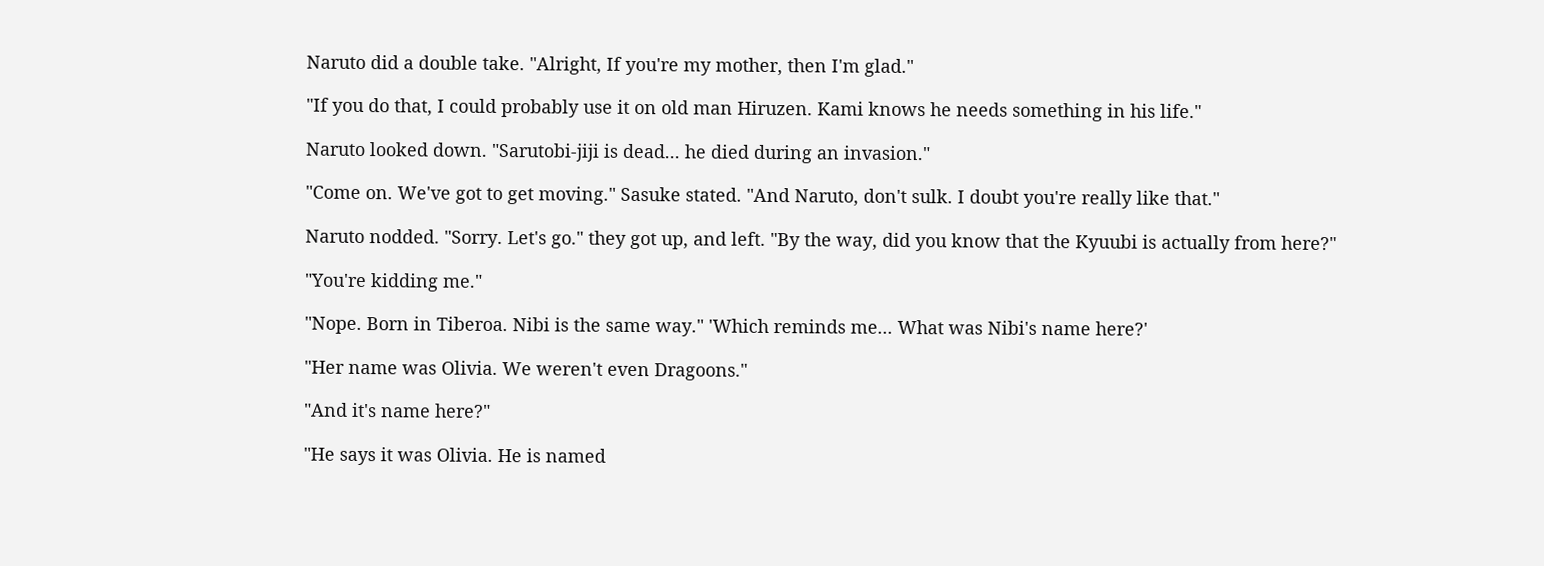Naruto did a double take. "Alright, If you're my mother, then I'm glad."

"If you do that, I could probably use it on old man Hiruzen. Kami knows he needs something in his life."

Naruto looked down. "Sarutobi-jiji is dead... he died during an invasion."

"Come on. We've got to get moving." Sasuke stated. "And Naruto, don't sulk. I doubt you're really like that."

Naruto nodded. "Sorry. Let's go." they got up, and left. "By the way, did you know that the Kyuubi is actually from here?"

"You're kidding me."

"Nope. Born in Tiberoa. Nibi is the same way." 'Which reminds me... What was Nibi's name here?'

"Her name was Olivia. We weren't even Dragoons."

"And it's name here?"

"He says it was Olivia. He is named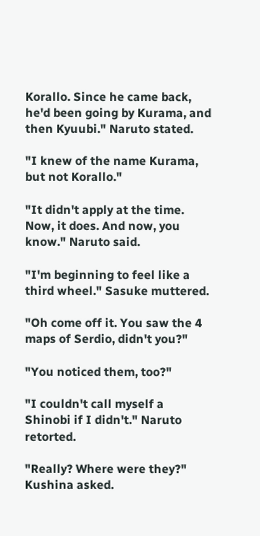Korallo. Since he came back, he'd been going by Kurama, and then Kyuubi." Naruto stated.

"I knew of the name Kurama, but not Korallo."

"It didn't apply at the time. Now, it does. And now, you know." Naruto said.

"I'm beginning to feel like a third wheel." Sasuke muttered.

"Oh come off it. You saw the 4 maps of Serdio, didn't you?"

"You noticed them, too?"

"I couldn't call myself a Shinobi if I didn't." Naruto retorted.

"Really? Where were they?" Kushina asked.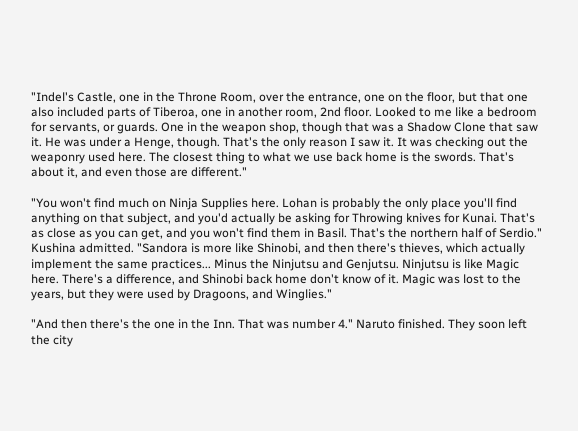"Indel's Castle, one in the Throne Room, over the entrance, one on the floor, but that one also included parts of Tiberoa, one in another room, 2nd floor. Looked to me like a bedroom for servants, or guards. One in the weapon shop, though that was a Shadow Clone that saw it. He was under a Henge, though. That's the only reason I saw it. It was checking out the weaponry used here. The closest thing to what we use back home is the swords. That's about it, and even those are different."

"You won't find much on Ninja Supplies here. Lohan is probably the only place you'll find anything on that subject, and you'd actually be asking for Throwing knives for Kunai. That's as close as you can get, and you won't find them in Basil. That's the northern half of Serdio." Kushina admitted. "Sandora is more like Shinobi, and then there's thieves, which actually implement the same practices... Minus the Ninjutsu and Genjutsu. Ninjutsu is like Magic here. There's a difference, and Shinobi back home don't know of it. Magic was lost to the years, but they were used by Dragoons, and Winglies."

"And then there's the one in the Inn. That was number 4." Naruto finished. They soon left the city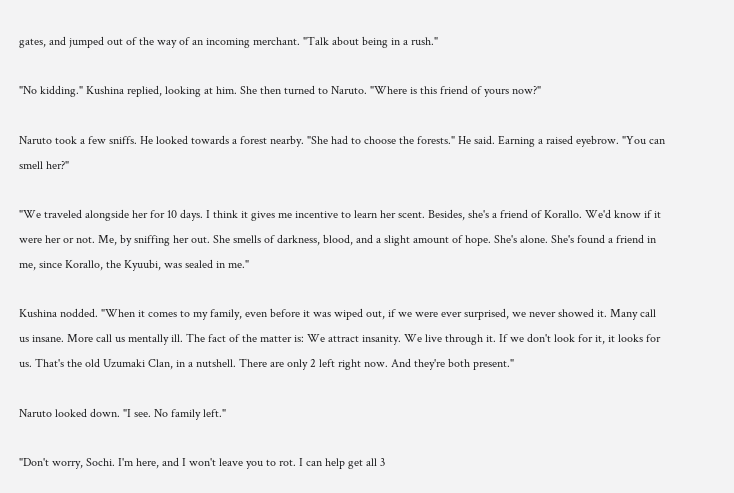gates, and jumped out of the way of an incoming merchant. "Talk about being in a rush."

"No kidding." Kushina replied, looking at him. She then turned to Naruto. "Where is this friend of yours now?"

Naruto took a few sniffs. He looked towards a forest nearby. "She had to choose the forests." He said. Earning a raised eyebrow. "You can smell her?"

"We traveled alongside her for 10 days. I think it gives me incentive to learn her scent. Besides, she's a friend of Korallo. We'd know if it were her or not. Me, by sniffing her out. She smells of darkness, blood, and a slight amount of hope. She's alone. She's found a friend in me, since Korallo, the Kyuubi, was sealed in me."

Kushina nodded. "When it comes to my family, even before it was wiped out, if we were ever surprised, we never showed it. Many call us insane. More call us mentally ill. The fact of the matter is: We attract insanity. We live through it. If we don't look for it, it looks for us. That's the old Uzumaki Clan, in a nutshell. There are only 2 left right now. And they're both present."

Naruto looked down. "I see. No family left."

"Don't worry, Sochi. I'm here, and I won't leave you to rot. I can help get all 3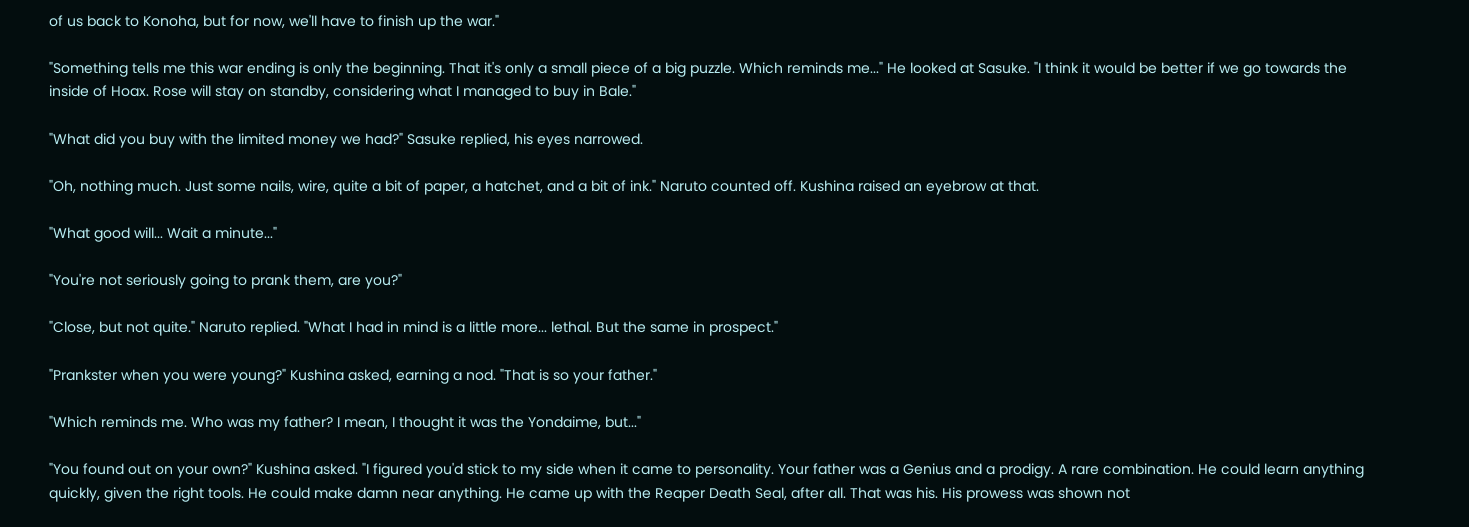of us back to Konoha, but for now, we'll have to finish up the war."

"Something tells me this war ending is only the beginning. That it's only a small piece of a big puzzle. Which reminds me..." He looked at Sasuke. "I think it would be better if we go towards the inside of Hoax. Rose will stay on standby, considering what I managed to buy in Bale."

"What did you buy with the limited money we had?" Sasuke replied, his eyes narrowed.

"Oh, nothing much. Just some nails, wire, quite a bit of paper, a hatchet, and a bit of ink." Naruto counted off. Kushina raised an eyebrow at that.

"What good will... Wait a minute..."

"You're not seriously going to prank them, are you?"

"Close, but not quite." Naruto replied. "What I had in mind is a little more... lethal. But the same in prospect."

"Prankster when you were young?" Kushina asked, earning a nod. "That is so your father."

"Which reminds me. Who was my father? I mean, I thought it was the Yondaime, but..."

"You found out on your own?" Kushina asked. "I figured you'd stick to my side when it came to personality. Your father was a Genius and a prodigy. A rare combination. He could learn anything quickly, given the right tools. He could make damn near anything. He came up with the Reaper Death Seal, after all. That was his. His prowess was shown not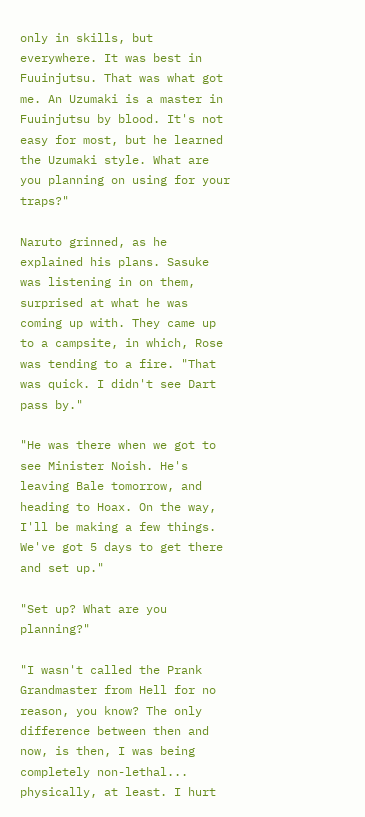only in skills, but everywhere. It was best in Fuuinjutsu. That was what got me. An Uzumaki is a master in Fuuinjutsu by blood. It's not easy for most, but he learned the Uzumaki style. What are you planning on using for your traps?"

Naruto grinned, as he explained his plans. Sasuke was listening in on them, surprised at what he was coming up with. They came up to a campsite, in which, Rose was tending to a fire. "That was quick. I didn't see Dart pass by."

"He was there when we got to see Minister Noish. He's leaving Bale tomorrow, and heading to Hoax. On the way, I'll be making a few things. We've got 5 days to get there and set up."

"Set up? What are you planning?"

"I wasn't called the Prank Grandmaster from Hell for no reason, you know? The only difference between then and now, is then, I was being completely non-lethal... physically, at least. I hurt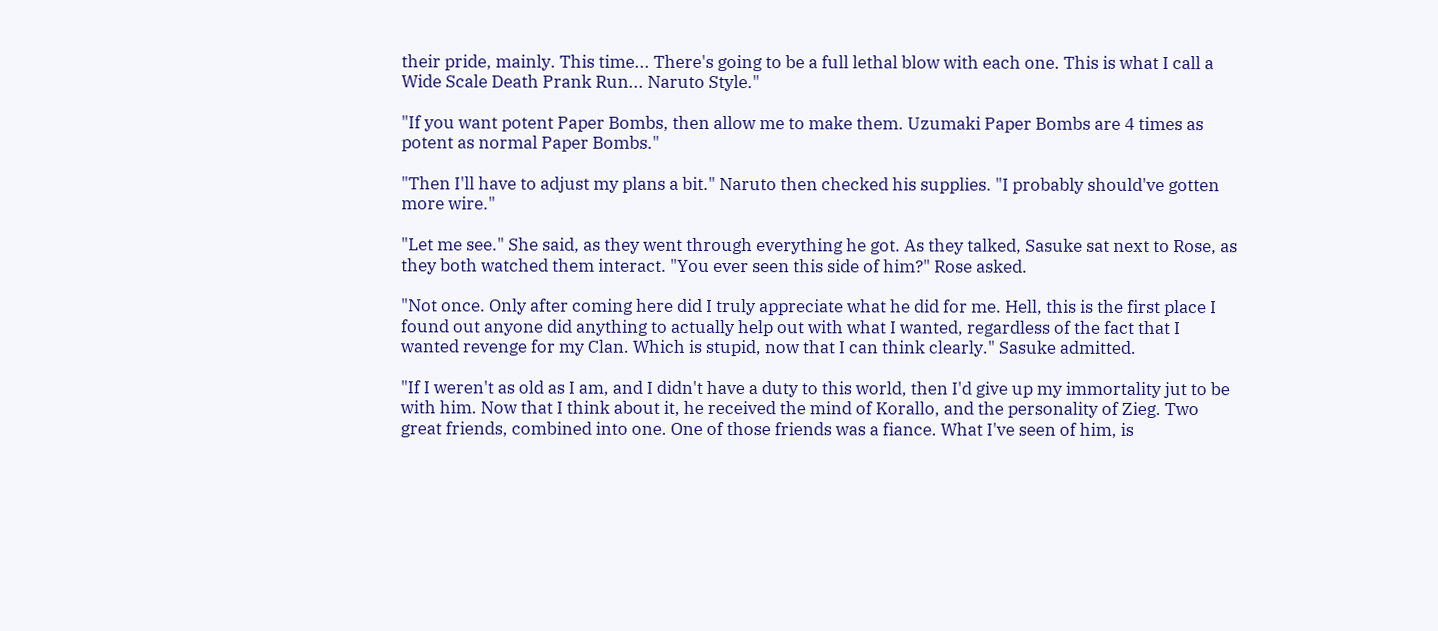their pride, mainly. This time... There's going to be a full lethal blow with each one. This is what I call a Wide Scale Death Prank Run... Naruto Style."

"If you want potent Paper Bombs, then allow me to make them. Uzumaki Paper Bombs are 4 times as potent as normal Paper Bombs."

"Then I'll have to adjust my plans a bit." Naruto then checked his supplies. "I probably should've gotten more wire."

"Let me see." She said, as they went through everything he got. As they talked, Sasuke sat next to Rose, as they both watched them interact. "You ever seen this side of him?" Rose asked.

"Not once. Only after coming here did I truly appreciate what he did for me. Hell, this is the first place I found out anyone did anything to actually help out with what I wanted, regardless of the fact that I wanted revenge for my Clan. Which is stupid, now that I can think clearly." Sasuke admitted.

"If I weren't as old as I am, and I didn't have a duty to this world, then I'd give up my immortality jut to be with him. Now that I think about it, he received the mind of Korallo, and the personality of Zieg. Two great friends, combined into one. One of those friends was a fiance. What I've seen of him, is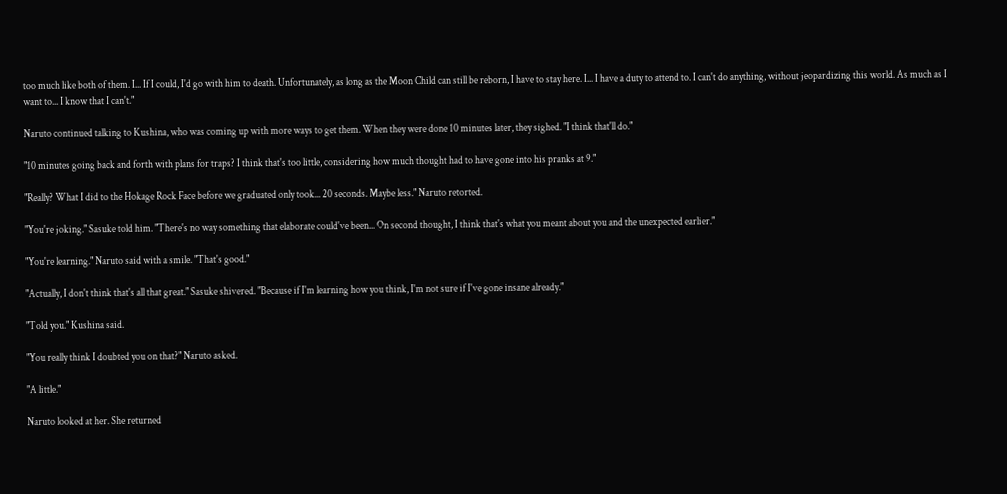too much like both of them. I... If I could, I'd go with him to death. Unfortunately, as long as the Moon Child can still be reborn, I have to stay here. I... I have a duty to attend to. I can't do anything, without jeopardizing this world. As much as I want to... I know that I can't."

Naruto continued talking to Kushina, who was coming up with more ways to get them. When they were done 10 minutes later, they sighed. "I think that'll do."

"10 minutes going back and forth with plans for traps? I think that's too little, considering how much thought had to have gone into his pranks at 9."

"Really? What I did to the Hokage Rock Face before we graduated only took... 20 seconds. Maybe less." Naruto retorted.

"You're joking." Sasuke told him. "There's no way something that elaborate could've been... On second thought, I think that's what you meant about you and the unexpected earlier."

"You're learning." Naruto said with a smile. "That's good."

"Actually, I don't think that's all that great." Sasuke shivered. "Because if I'm learning how you think, I'm not sure if I've gone insane already."

"Told you." Kushina said.

"You really think I doubted you on that?" Naruto asked.

"A little."

Naruto looked at her. She returned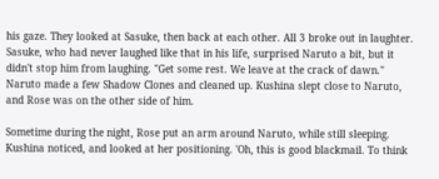his gaze. They looked at Sasuke, then back at each other. All 3 broke out in laughter. Sasuke, who had never laughed like that in his life, surprised Naruto a bit, but it didn't stop him from laughing. "Get some rest. We leave at the crack of dawn." Naruto made a few Shadow Clones and cleaned up. Kushina slept close to Naruto, and Rose was on the other side of him.

Sometime during the night, Rose put an arm around Naruto, while still sleeping. Kushina noticed, and looked at her positioning. 'Oh, this is good blackmail. To think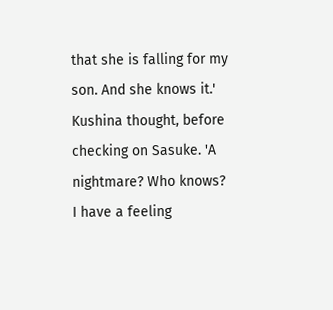that she is falling for my son. And she knows it.' Kushina thought, before checking on Sasuke. 'A nightmare? Who knows? I have a feeling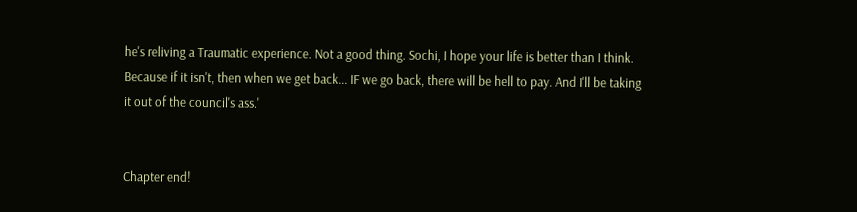he's reliving a Traumatic experience. Not a good thing. Sochi, I hope your life is better than I think. Because if it isn't, then when we get back... IF we go back, there will be hell to pay. And I'll be taking it out of the council's ass.'


Chapter end!